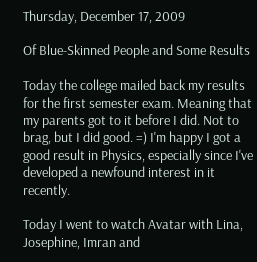Thursday, December 17, 2009

Of Blue-Skinned People and Some Results

Today the college mailed back my results for the first semester exam. Meaning that my parents got to it before I did. Not to brag, but I did good. =) I'm happy I got a good result in Physics, especially since I've developed a newfound interest in it recently.

Today I went to watch Avatar with Lina, Josephine, Imran and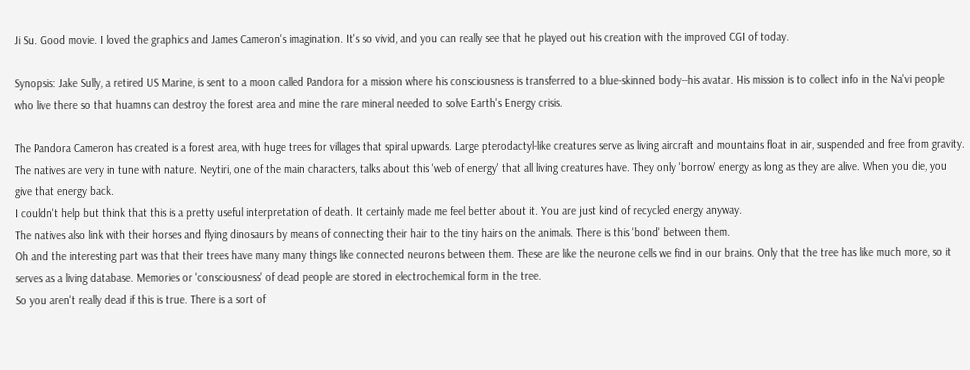Ji Su. Good movie. I loved the graphics and James Cameron's imagination. It's so vivid, and you can really see that he played out his creation with the improved CGI of today.

Synopsis: Jake Sully, a retired US Marine, is sent to a moon called Pandora for a mission where his consciousness is transferred to a blue-skinned body--his avatar. His mission is to collect info in the Na'vi people who live there so that huamns can destroy the forest area and mine the rare mineral needed to solve Earth's Energy crisis.

The Pandora Cameron has created is a forest area, with huge trees for villages that spiral upwards. Large pterodactyl-like creatures serve as living aircraft and mountains float in air, suspended and free from gravity.
The natives are very in tune with nature. Neytiri, one of the main characters, talks about this 'web of energy' that all living creatures have. They only 'borrow' energy as long as they are alive. When you die, you give that energy back.
I couldn't help but think that this is a pretty useful interpretation of death. It certainly made me feel better about it. You are just kind of recycled energy anyway.
The natives also link with their horses and flying dinosaurs by means of connecting their hair to the tiny hairs on the animals. There is this 'bond' between them.
Oh and the interesting part was that their trees have many many things like connected neurons between them. These are like the neurone cells we find in our brains. Only that the tree has like much more, so it serves as a living database. Memories or 'consciousness' of dead people are stored in electrochemical form in the tree.
So you aren't really dead if this is true. There is a sort of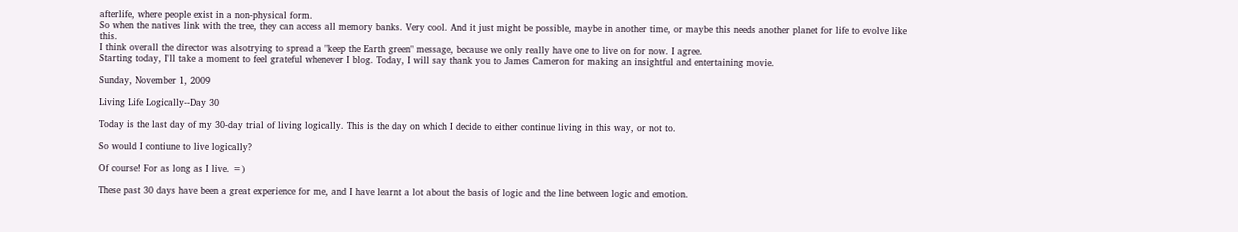afterlife, where people exist in a non-physical form.
So when the natives link with the tree, they can access all memory banks. Very cool. And it just might be possible, maybe in another time, or maybe this needs another planet for life to evolve like this.
I think overall the director was alsotrying to spread a "keep the Earth green" message, because we only really have one to live on for now. I agree.
Starting today, I'll take a moment to feel grateful whenever I blog. Today, I will say thank you to James Cameron for making an insightful and entertaining movie.

Sunday, November 1, 2009

Living Life Logically--Day 30

Today is the last day of my 30-day trial of living logically. This is the day on which I decide to either continue living in this way, or not to.

So would I contiune to live logically?

Of course! For as long as I live. =)

These past 30 days have been a great experience for me, and I have learnt a lot about the basis of logic and the line between logic and emotion.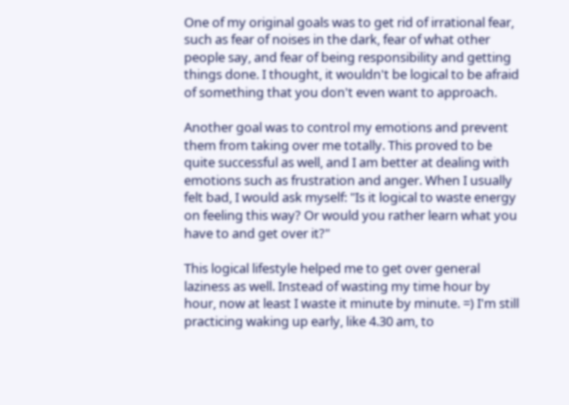One of my original goals was to get rid of irrational fear, such as fear of noises in the dark, fear of what other people say, and fear of being responsibility and getting things done. I thought, it wouldn't be logical to be afraid of something that you don't even want to approach.

Another goal was to control my emotions and prevent them from taking over me totally. This proved to be quite successful as well, and I am better at dealing with emotions such as frustration and anger. When I usually felt bad, I would ask myself: "Is it logical to waste energy on feeling this way? Or would you rather learn what you have to and get over it?"

This logical lifestyle helped me to get over general laziness as well. Instead of wasting my time hour by hour, now at least I waste it minute by minute. =) I'm still practicing waking up early, like 4.30 am, to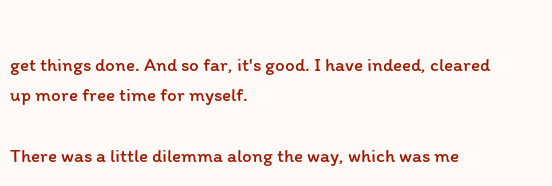get things done. And so far, it's good. I have indeed, cleared up more free time for myself.

There was a little dilemma along the way, which was me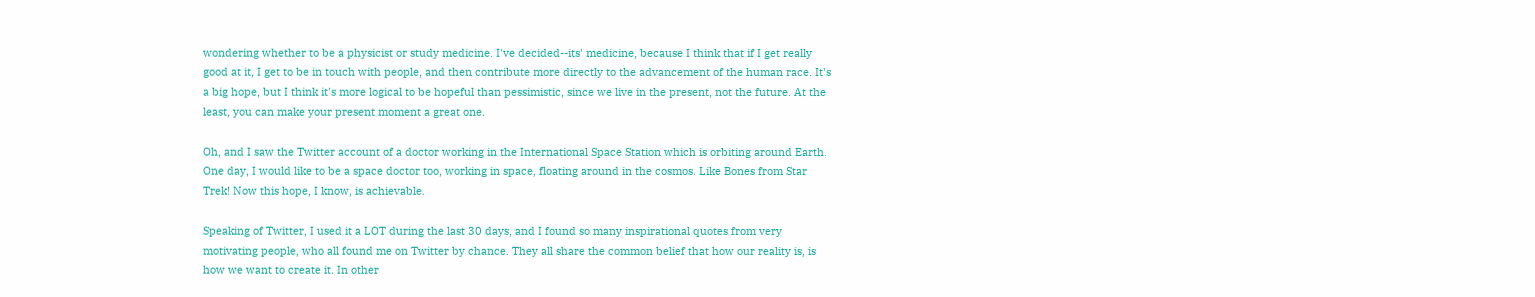wondering whether to be a physicist or study medicine. I've decided--its' medicine, because I think that if I get really good at it, I get to be in touch with people, and then contribute more directly to the advancement of the human race. It's a big hope, but I think it's more logical to be hopeful than pessimistic, since we live in the present, not the future. At the least, you can make your present moment a great one.

Oh, and I saw the Twitter account of a doctor working in the International Space Station which is orbiting around Earth. One day, I would like to be a space doctor too, working in space, floating around in the cosmos. Like Bones from Star Trek! Now this hope, I know, is achievable.

Speaking of Twitter, I used it a LOT during the last 30 days, and I found so many inspirational quotes from very motivating people, who all found me on Twitter by chance. They all share the common belief that how our reality is, is how we want to create it. In other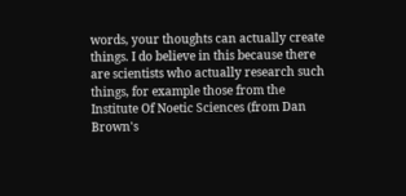words, your thoughts can actually create things. I do believe in this because there are scientists who actually research such things, for example those from the Institute Of Noetic Sciences (from Dan Brown's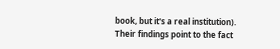book, but it's a real institution). Their findings point to the fact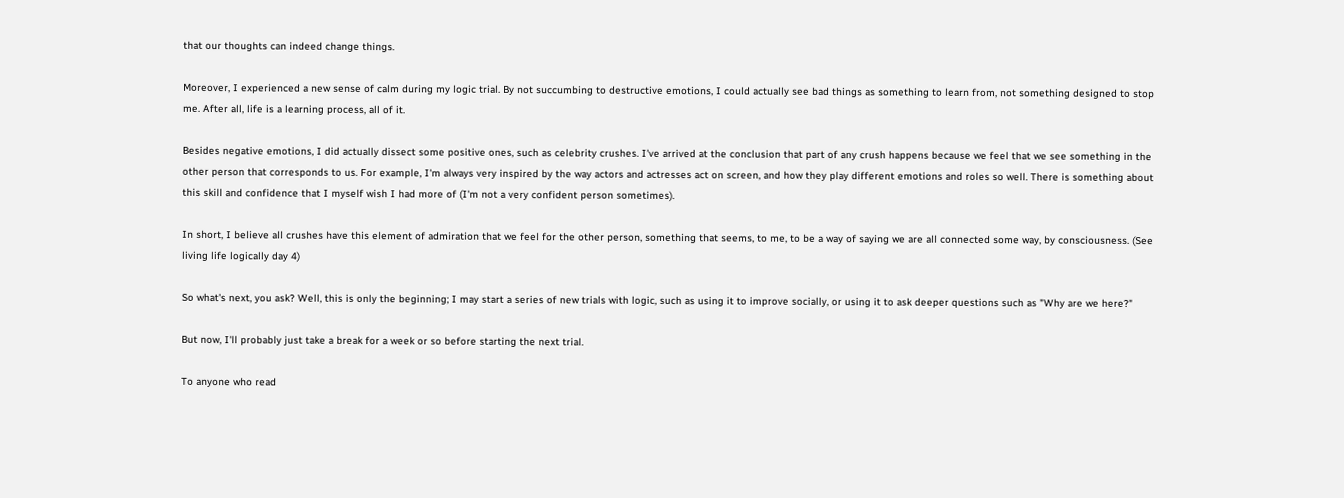that our thoughts can indeed change things.

Moreover, I experienced a new sense of calm during my logic trial. By not succumbing to destructive emotions, I could actually see bad things as something to learn from, not something designed to stop me. After all, life is a learning process, all of it.

Besides negative emotions, I did actually dissect some positive ones, such as celebrity crushes. I've arrived at the conclusion that part of any crush happens because we feel that we see something in the other person that corresponds to us. For example, I'm always very inspired by the way actors and actresses act on screen, and how they play different emotions and roles so well. There is something about this skill and confidence that I myself wish I had more of (I'm not a very confident person sometimes).

In short, I believe all crushes have this element of admiration that we feel for the other person, something that seems, to me, to be a way of saying we are all connected some way, by consciousness. (See living life logically day 4)

So what's next, you ask? Well, this is only the beginning; I may start a series of new trials with logic, such as using it to improve socially, or using it to ask deeper questions such as "Why are we here?"

But now, I'll probably just take a break for a week or so before starting the next trial.

To anyone who read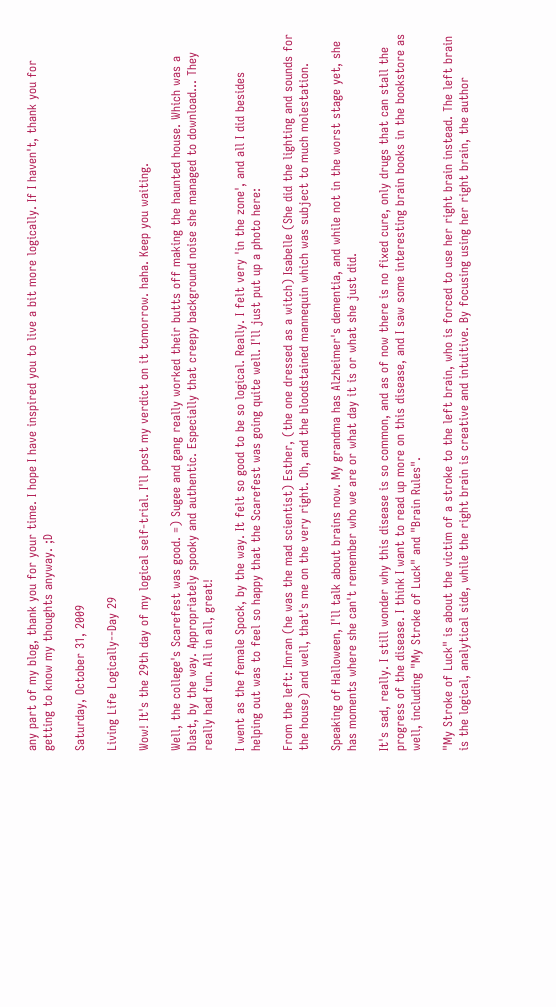any part of my blog, thank you for your time. I hope I have inspired you to live a bit more logically. If I haven't, thank you for getting to know my thoughts anyway. ;D

Saturday, October 31, 2009

Living Life Logically--Day 29

Wow! It's the 29th day of my logical self-trial. I'll post my verdict on it tomorrow. haha. Keep you waiting.

Well, the college's Scarefest was good. =) Sugee and gang really worked their butts off making the haunted house. Which was a blast, by the way. Appropriately spooky and authentic. Especially that creepy background noise she managed to download... They really had fun. All in all, great!

I went as the female Spock, by the way. It felt so good to be so logical. Really. I felt very 'in the zone', and all I did besides helping out was to feel so happy that the Scarefest was going quite well. I'll just put up a photo here:

From the left: Imran (he was the mad scientist) Esther, (the one dressed as a witch) Isabelle (She did the lighting and sounds for the house) and well, that's me on the very right. Oh, and the bloodstained mannequin which was subject to much molestation.

Speaking of Halloween, I'll talk about brains now. My grandma has Alzheimer's dementia, and while not in the worst stage yet, she has moments where she can't remember who we are or what day it is or what she just did.

It's sad, really. I still wonder why this disease is so common, and as of now there is no fixed cure, only drugs that can stall the progress of the disease. I think I want to read up more on this disease, and I saw some interesting brain books in the bookstore as well, including "My Stroke of Luck" and "Brain Rules".

"My Stroke of Luck" is about the victim of a stroke to the left brain, who is forced to use her right brain instead. The left brain is the logical, analytical side, while the right brain is creative and intuitive. By focusing using her right brain, the author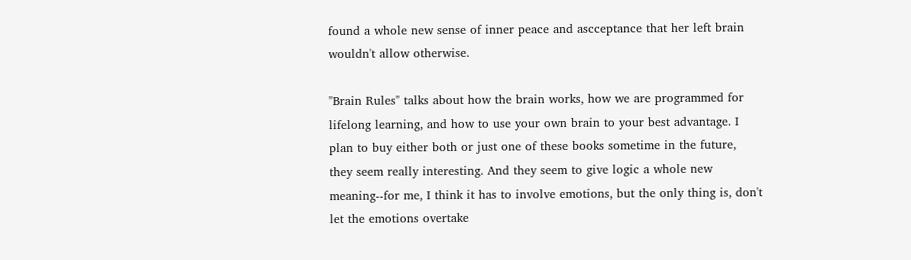found a whole new sense of inner peace and ascceptance that her left brain wouldn't allow otherwise.

"Brain Rules" talks about how the brain works, how we are programmed for lifelong learning, and how to use your own brain to your best advantage. I plan to buy either both or just one of these books sometime in the future, they seem really interesting. And they seem to give logic a whole new meaning--for me, I think it has to involve emotions, but the only thing is, don't let the emotions overtake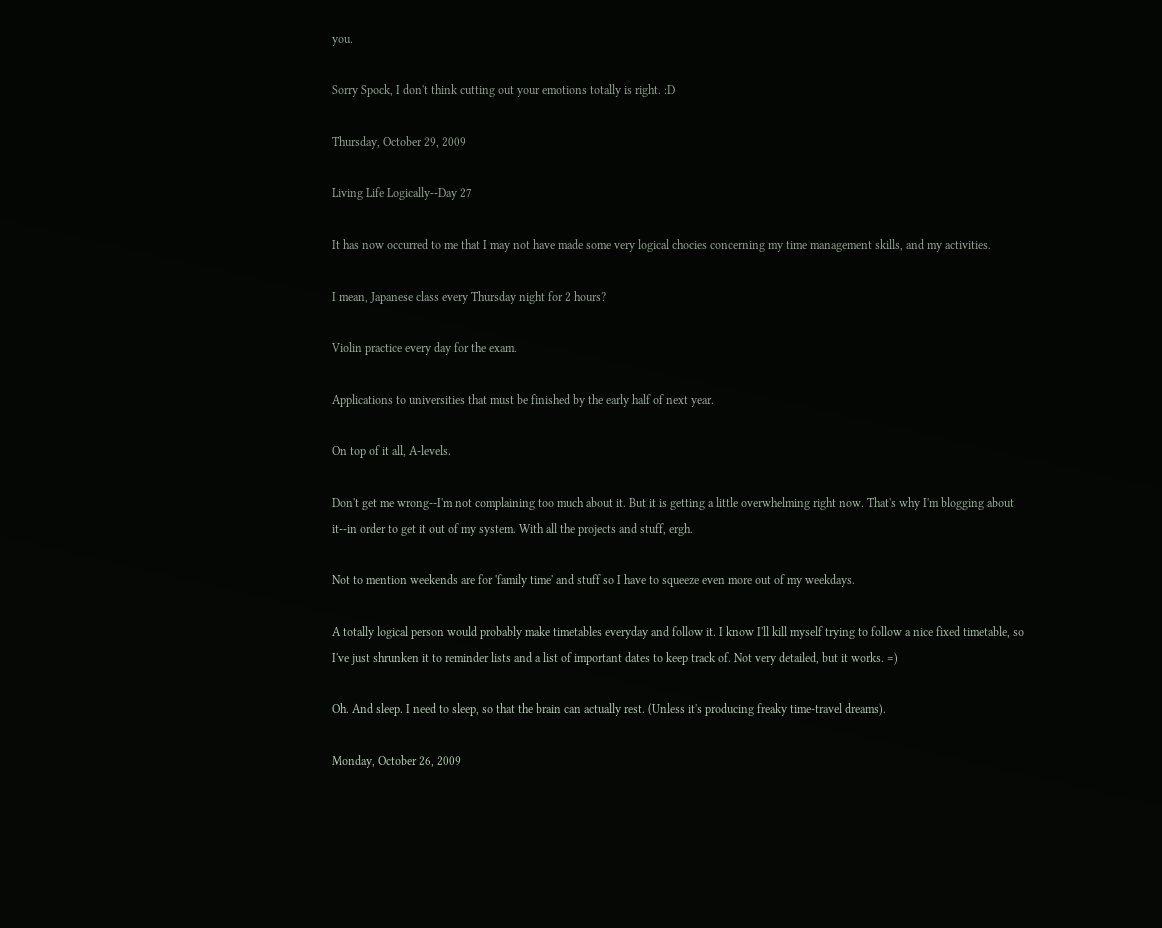you.

Sorry Spock, I don't think cutting out your emotions totally is right. :D

Thursday, October 29, 2009

Living Life Logically--Day 27

It has now occurred to me that I may not have made some very logical chocies concerning my time management skills, and my activities.

I mean, Japanese class every Thursday night for 2 hours?

Violin practice every day for the exam.

Applications to universities that must be finished by the early half of next year.

On top of it all, A-levels.

Don't get me wrong--I'm not complaining too much about it. But it is getting a little overwhelming right now. That's why I'm blogging about it--in order to get it out of my system. With all the projects and stuff, ergh.

Not to mention weekends are for 'family time' and stuff so I have to squeeze even more out of my weekdays.

A totally logical person would probably make timetables everyday and follow it. I know I'll kill myself trying to follow a nice fixed timetable, so I've just shrunken it to reminder lists and a list of important dates to keep track of. Not very detailed, but it works. =)

Oh. And sleep. I need to sleep, so that the brain can actually rest. (Unless it's producing freaky time-travel dreams).

Monday, October 26, 2009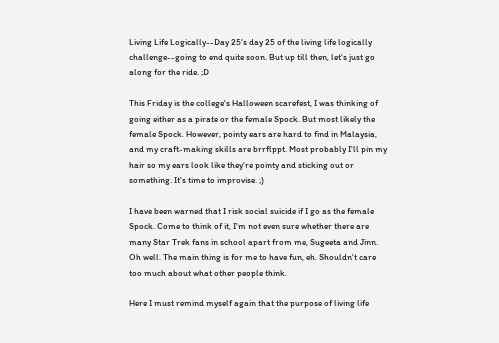Living Life Logically--Day 25's day 25 of the living life logically challenge--going to end quite soon. But up till then, let's just go along for the ride. ;D

This Friday is the college's Halloween scarefest, I was thinking of going either as a pirate or the female Spock. But most likely the female Spock. However, pointy ears are hard to find in Malaysia, and my craft-making skills are brrflppt. Most probably I'll pin my hair so my ears look like they're pointy and sticking out or something. It's time to improvise. ;)

I have been warned that I risk social suicide if I go as the female Spock. Come to think of it, I'm not even sure whether there are many Star Trek fans in school apart from me, Sugeeta and Jinn. Oh well. The main thing is for me to have fun, eh. Shouldn't care too much about what other people think.

Here I must remind myself again that the purpose of living life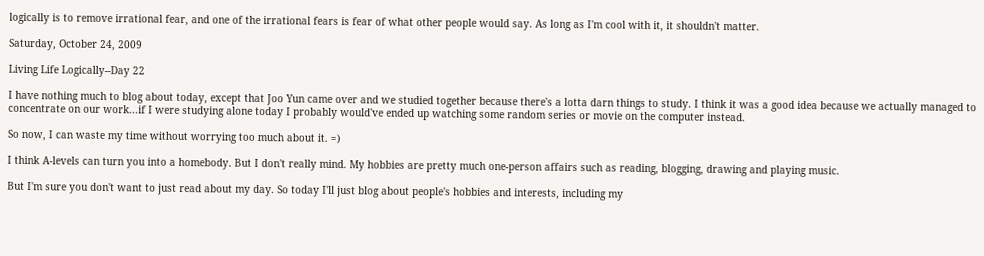logically is to remove irrational fear, and one of the irrational fears is fear of what other people would say. As long as I'm cool with it, it shouldn't matter.

Saturday, October 24, 2009

Living Life Logically--Day 22

I have nothing much to blog about today, except that Joo Yun came over and we studied together because there's a lotta darn things to study. I think it was a good idea because we actually managed to concentrate on our work...if I were studying alone today I probably would've ended up watching some random series or movie on the computer instead.

So now, I can waste my time without worrying too much about it. =)

I think A-levels can turn you into a homebody. But I don't really mind. My hobbies are pretty much one-person affairs such as reading, blogging, drawing and playing music.

But I'm sure you don't want to just read about my day. So today I'll just blog about people's hobbies and interests, including my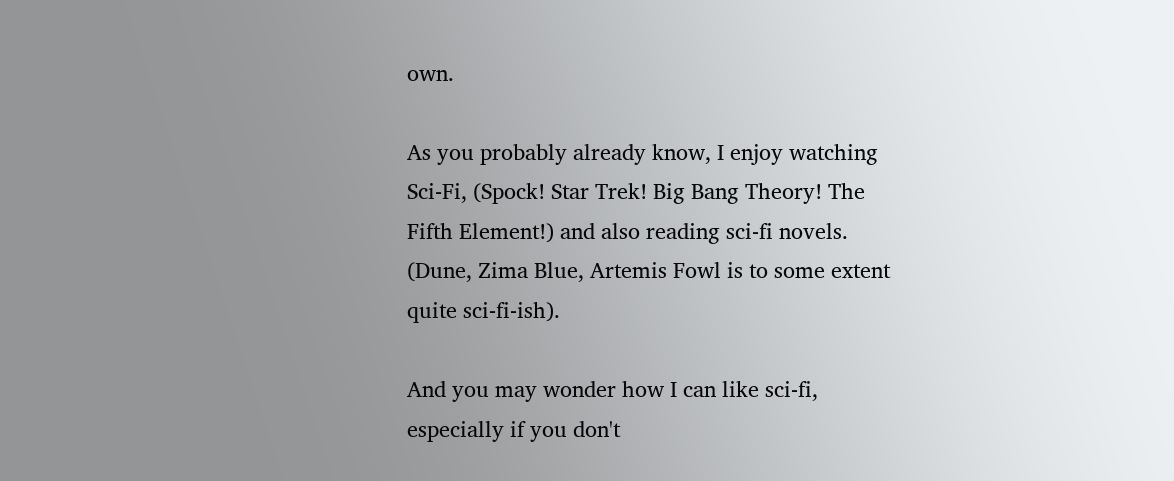own.

As you probably already know, I enjoy watching Sci-Fi, (Spock! Star Trek! Big Bang Theory! The Fifth Element!) and also reading sci-fi novels. (Dune, Zima Blue, Artemis Fowl is to some extent quite sci-fi-ish).

And you may wonder how I can like sci-fi, especially if you don't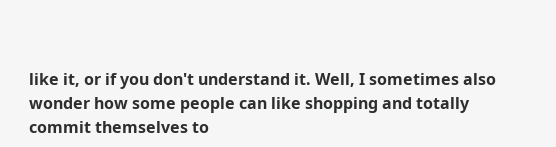like it, or if you don't understand it. Well, I sometimes also wonder how some people can like shopping and totally commit themselves to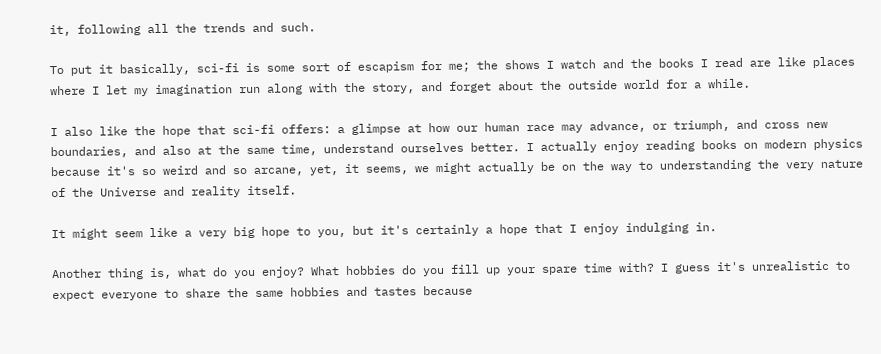it, following all the trends and such.

To put it basically, sci-fi is some sort of escapism for me; the shows I watch and the books I read are like places where I let my imagination run along with the story, and forget about the outside world for a while.

I also like the hope that sci-fi offers: a glimpse at how our human race may advance, or triumph, and cross new boundaries, and also at the same time, understand ourselves better. I actually enjoy reading books on modern physics because it's so weird and so arcane, yet, it seems, we might actually be on the way to understanding the very nature of the Universe and reality itself.

It might seem like a very big hope to you, but it's certainly a hope that I enjoy indulging in.

Another thing is, what do you enjoy? What hobbies do you fill up your spare time with? I guess it's unrealistic to expect everyone to share the same hobbies and tastes because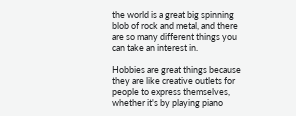the world is a great big spinning blob of rock and metal, and there are so many different things you can take an interest in.

Hobbies are great things because they are like creative outlets for people to express themselves, whether it's by playing piano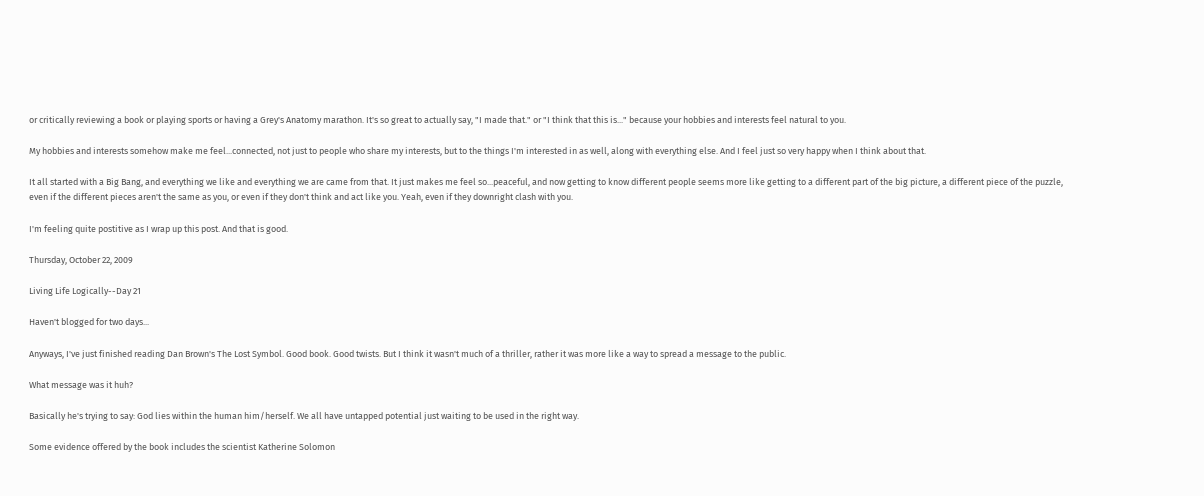or critically reviewing a book or playing sports or having a Grey's Anatomy marathon. It's so great to actually say, "I made that." or "I think that this is..." because your hobbies and interests feel natural to you.

My hobbies and interests somehow make me feel...connected, not just to people who share my interests, but to the things I'm interested in as well, along with everything else. And I feel just so very happy when I think about that.

It all started with a Big Bang, and everything we like and everything we are came from that. It just makes me feel so...peaceful, and now getting to know different people seems more like getting to a different part of the big picture, a different piece of the puzzle, even if the different pieces aren't the same as you, or even if they don't think and act like you. Yeah, even if they downright clash with you.

I'm feeling quite postitive as I wrap up this post. And that is good.

Thursday, October 22, 2009

Living Life Logically--Day 21

Haven't blogged for two days...

Anyways, I've just finished reading Dan Brown's The Lost Symbol. Good book. Good twists. But I think it wasn't much of a thriller, rather it was more like a way to spread a message to the public.

What message was it huh?

Basically he's trying to say: God lies within the human him/herself. We all have untapped potential just waiting to be used in the right way.

Some evidence offered by the book includes the scientist Katherine Solomon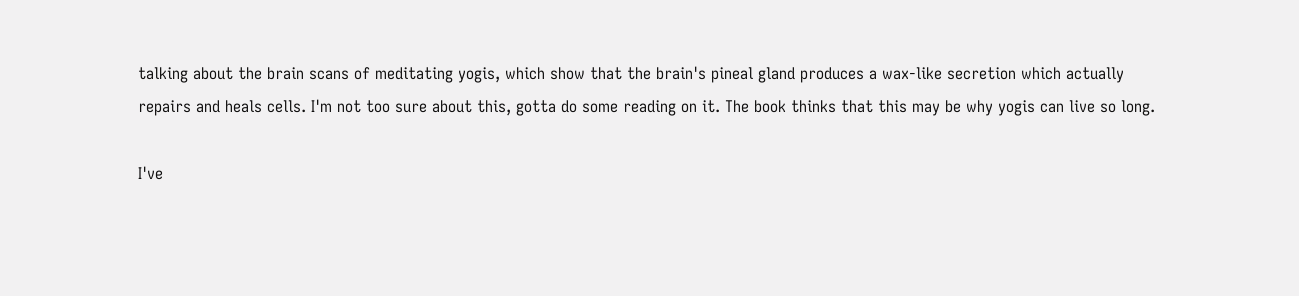talking about the brain scans of meditating yogis, which show that the brain's pineal gland produces a wax-like secretion which actually repairs and heals cells. I'm not too sure about this, gotta do some reading on it. The book thinks that this may be why yogis can live so long.

I've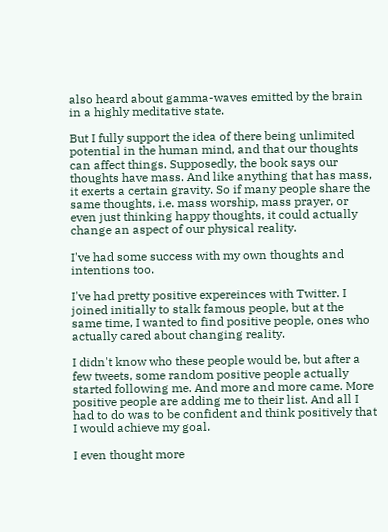also heard about gamma-waves emitted by the brain in a highly meditative state.

But I fully support the idea of there being unlimited potential in the human mind, and that our thoughts can affect things. Supposedly, the book says our thoughts have mass. And like anything that has mass, it exerts a certain gravity. So if many people share the same thoughts, i.e. mass worship, mass prayer, or even just thinking happy thoughts, it could actually change an aspect of our physical reality.

I've had some success with my own thoughts and intentions too.

I've had pretty positive expereinces with Twitter. I joined initially to stalk famous people, but at the same time, I wanted to find positive people, ones who actually cared about changing reality.

I didn't know who these people would be, but after a few tweets, some random positive people actually started following me. And more and more came. More positive people are adding me to their list. And all I had to do was to be confident and think positively that I would achieve my goal.

I even thought more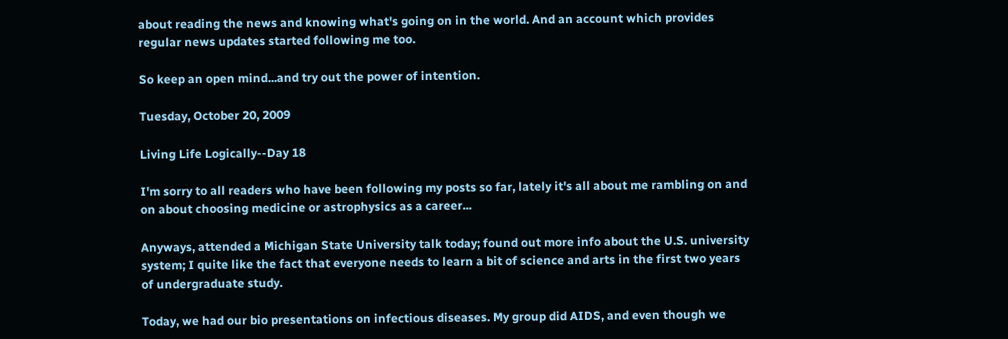about reading the news and knowing what's going on in the world. And an account which provides regular news updates started following me too.

So keep an open mind...and try out the power of intention.

Tuesday, October 20, 2009

Living Life Logically--Day 18

I'm sorry to all readers who have been following my posts so far, lately it's all about me rambling on and on about choosing medicine or astrophysics as a career...

Anyways, attended a Michigan State University talk today; found out more info about the U.S. university system; I quite like the fact that everyone needs to learn a bit of science and arts in the first two years of undergraduate study.

Today, we had our bio presentations on infectious diseases. My group did AIDS, and even though we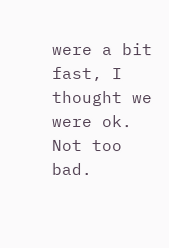were a bit fast, I thought we were ok. Not too bad.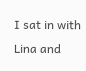I sat in with Lina and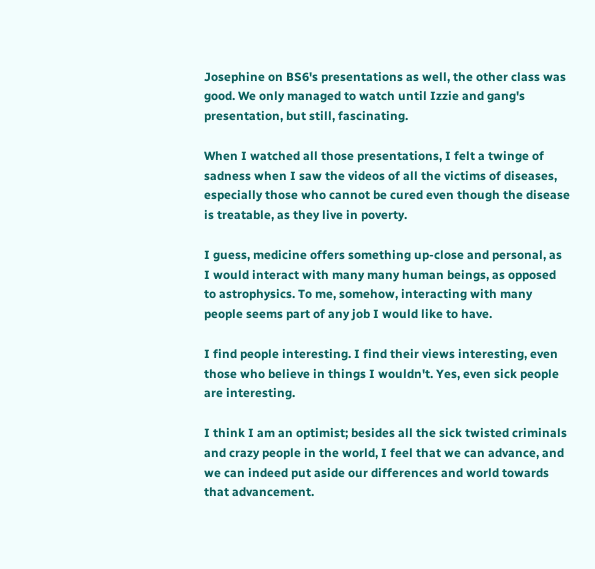Josephine on BS6's presentations as well, the other class was good. We only managed to watch until Izzie and gang's presentation, but still, fascinating.

When I watched all those presentations, I felt a twinge of sadness when I saw the videos of all the victims of diseases, especially those who cannot be cured even though the disease is treatable, as they live in poverty.

I guess, medicine offers something up-close and personal, as I would interact with many many human beings, as opposed to astrophysics. To me, somehow, interacting with many people seems part of any job I would like to have.

I find people interesting. I find their views interesting, even those who believe in things I wouldn't. Yes, even sick people are interesting.

I think I am an optimist; besides all the sick twisted criminals and crazy people in the world, I feel that we can advance, and we can indeed put aside our differences and world towards that advancement.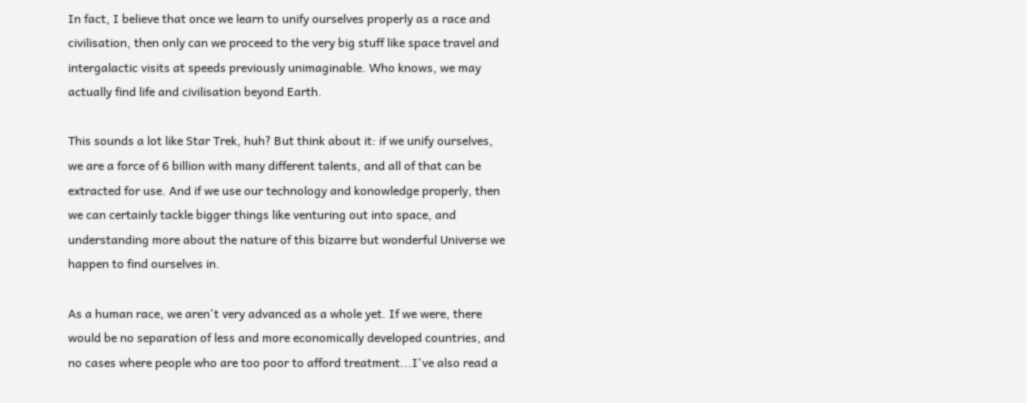In fact, I believe that once we learn to unify ourselves properly as a race and civilisation, then only can we proceed to the very big stuff like space travel and intergalactic visits at speeds previously unimaginable. Who knows, we may actually find life and civilisation beyond Earth.

This sounds a lot like Star Trek, huh? But think about it: if we unify ourselves, we are a force of 6 billion with many different talents, and all of that can be extracted for use. And if we use our technology and konowledge properly, then we can certainly tackle bigger things like venturing out into space, and understanding more about the nature of this bizarre but wonderful Universe we happen to find ourselves in.

As a human race, we aren't very advanced as a whole yet. If we were, there would be no separation of less and more economically developed countries, and no cases where people who are too poor to afford treatment...I've also read a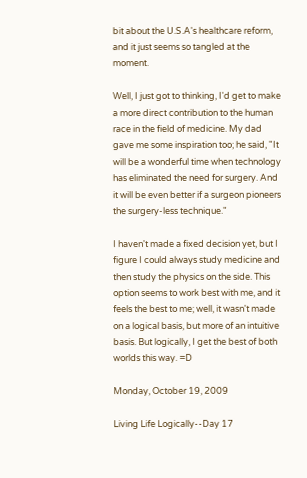bit about the U.S.A's healthcare reform, and it just seems so tangled at the moment.

Well, I just got to thinking, I'd get to make a more direct contribution to the human race in the field of medicine. My dad gave me some inspiration too; he said, "It will be a wonderful time when technology has eliminated the need for surgery. And it will be even better if a surgeon pioneers the surgery-less technique."

I haven't made a fixed decision yet, but I figure I could always study medicine and then study the physics on the side. This option seems to work best with me, and it feels the best to me; well, it wasn't made on a logical basis, but more of an intuitive basis. But logically, I get the best of both worlds this way. =D

Monday, October 19, 2009

Living Life Logically--Day 17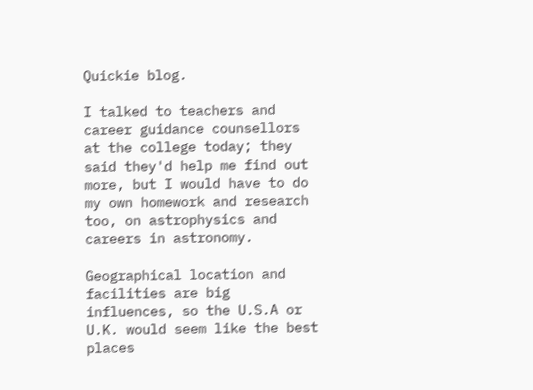Quickie blog.

I talked to teachers and career guidance counsellors at the college today; they said they'd help me find out more, but I would have to do my own homework and research too, on astrophysics and careers in astronomy.

Geographical location and facilities are big influences, so the U.S.A or U.K. would seem like the best places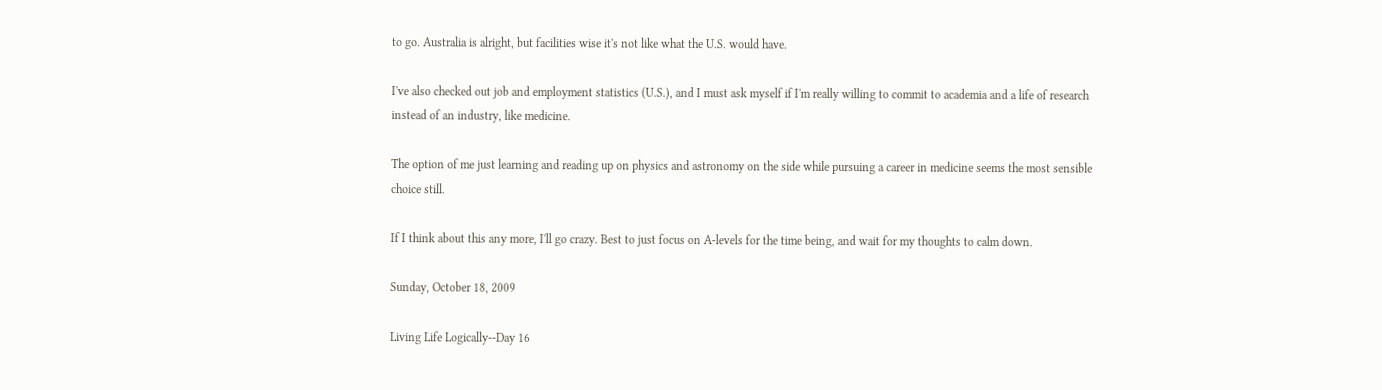to go. Australia is alright, but facilities wise it's not like what the U.S. would have.

I've also checked out job and employment statistics (U.S.), and I must ask myself if I'm really willing to commit to academia and a life of research instead of an industry, like medicine.

The option of me just learning and reading up on physics and astronomy on the side while pursuing a career in medicine seems the most sensible choice still.

If I think about this any more, I'll go crazy. Best to just focus on A-levels for the time being, and wait for my thoughts to calm down.

Sunday, October 18, 2009

Living Life Logically--Day 16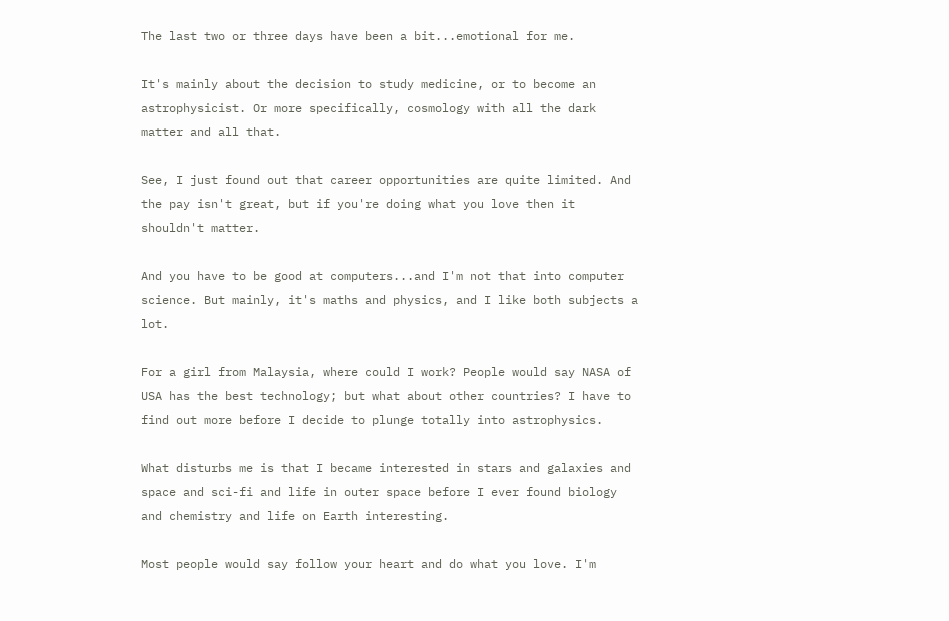The last two or three days have been a bit...emotional for me.

It's mainly about the decision to study medicine, or to become an astrophysicist. Or more specifically, cosmology with all the dark matter and all that.

See, I just found out that career opportunities are quite limited. And the pay isn't great, but if you're doing what you love then it shouldn't matter.

And you have to be good at computers...and I'm not that into computer science. But mainly, it's maths and physics, and I like both subjects a lot.

For a girl from Malaysia, where could I work? People would say NASA of USA has the best technology; but what about other countries? I have to find out more before I decide to plunge totally into astrophysics.

What disturbs me is that I became interested in stars and galaxies and space and sci-fi and life in outer space before I ever found biology and chemistry and life on Earth interesting.

Most people would say follow your heart and do what you love. I'm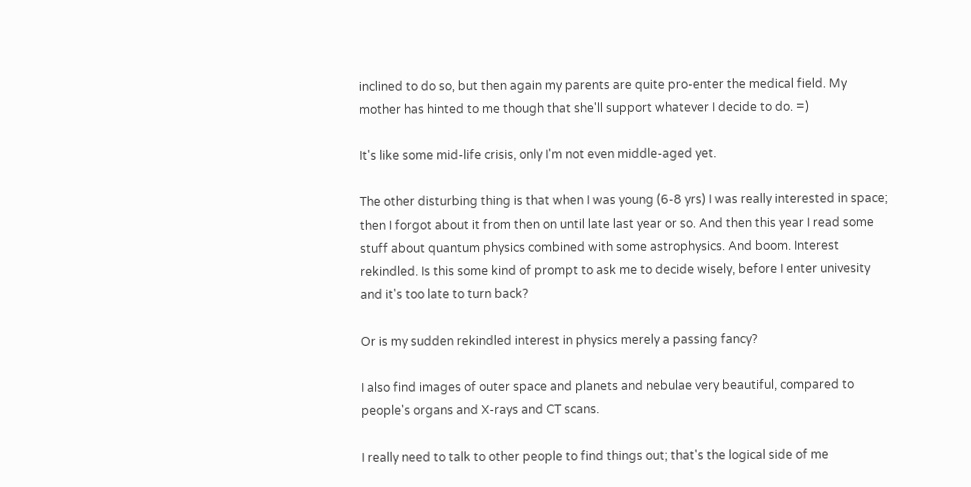inclined to do so, but then again my parents are quite pro-enter the medical field. My mother has hinted to me though that she'll support whatever I decide to do. =)

It's like some mid-life crisis, only I'm not even middle-aged yet.

The other disturbing thing is that when I was young (6-8 yrs) I was really interested in space; then I forgot about it from then on until late last year or so. And then this year I read some stuff about quantum physics combined with some astrophysics. And boom. Interest rekindled. Is this some kind of prompt to ask me to decide wisely, before I enter univesity and it's too late to turn back?

Or is my sudden rekindled interest in physics merely a passing fancy?

I also find images of outer space and planets and nebulae very beautiful, compared to people's organs and X-rays and CT scans.

I really need to talk to other people to find things out; that's the logical side of me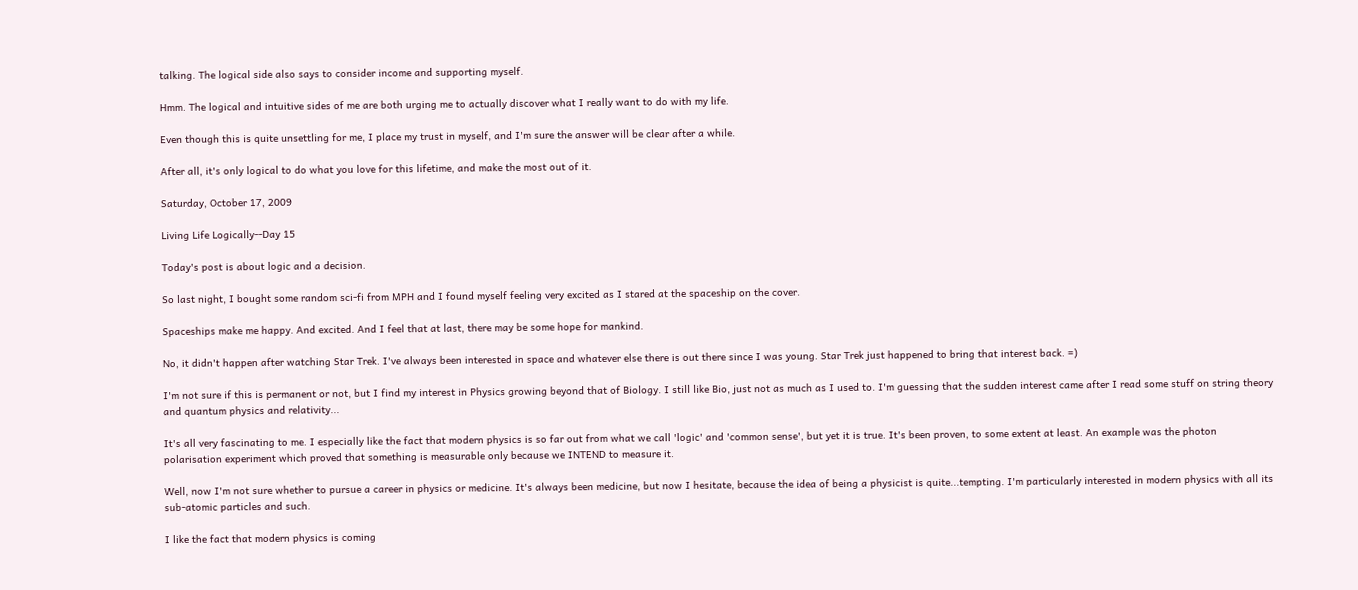talking. The logical side also says to consider income and supporting myself.

Hmm. The logical and intuitive sides of me are both urging me to actually discover what I really want to do with my life.

Even though this is quite unsettling for me, I place my trust in myself, and I'm sure the answer will be clear after a while.

After all, it's only logical to do what you love for this lifetime, and make the most out of it.

Saturday, October 17, 2009

Living Life Logically--Day 15

Today's post is about logic and a decision.

So last night, I bought some random sci-fi from MPH and I found myself feeling very excited as I stared at the spaceship on the cover.

Spaceships make me happy. And excited. And I feel that at last, there may be some hope for mankind.

No, it didn't happen after watching Star Trek. I've always been interested in space and whatever else there is out there since I was young. Star Trek just happened to bring that interest back. =)

I'm not sure if this is permanent or not, but I find my interest in Physics growing beyond that of Biology. I still like Bio, just not as much as I used to. I'm guessing that the sudden interest came after I read some stuff on string theory and quantum physics and relativity...

It's all very fascinating to me. I especially like the fact that modern physics is so far out from what we call 'logic' and 'common sense', but yet it is true. It's been proven, to some extent at least. An example was the photon polarisation experiment which proved that something is measurable only because we INTEND to measure it.

Well, now I'm not sure whether to pursue a career in physics or medicine. It's always been medicine, but now I hesitate, because the idea of being a physicist is quite...tempting. I'm particularly interested in modern physics with all its sub-atomic particles and such.

I like the fact that modern physics is coming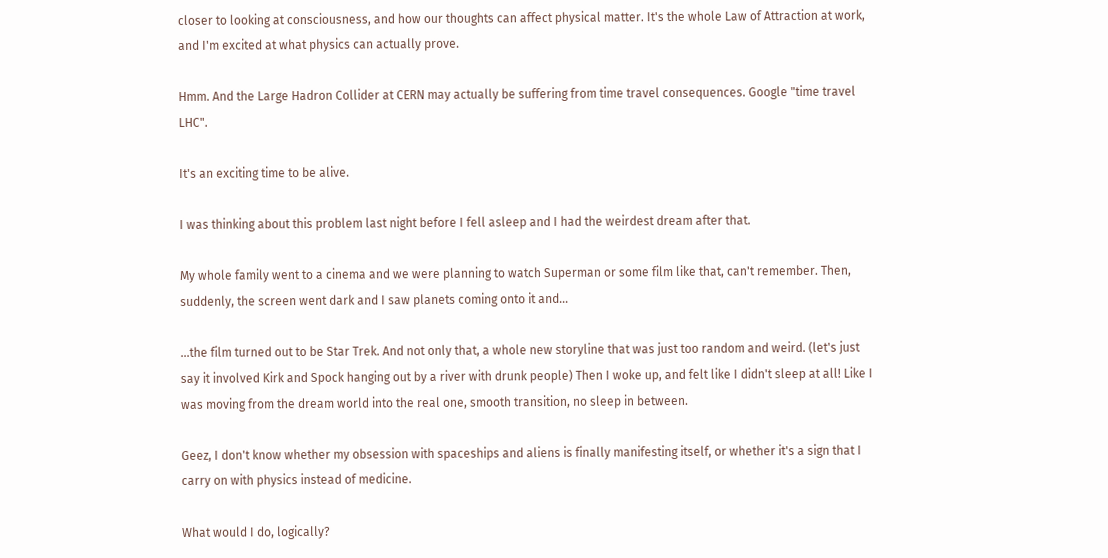closer to looking at consciousness, and how our thoughts can affect physical matter. It's the whole Law of Attraction at work, and I'm excited at what physics can actually prove.

Hmm. And the Large Hadron Collider at CERN may actually be suffering from time travel consequences. Google "time travel LHC".

It's an exciting time to be alive.

I was thinking about this problem last night before I fell asleep and I had the weirdest dream after that.

My whole family went to a cinema and we were planning to watch Superman or some film like that, can't remember. Then, suddenly, the screen went dark and I saw planets coming onto it and...

...the film turned out to be Star Trek. And not only that, a whole new storyline that was just too random and weird. (let's just say it involved Kirk and Spock hanging out by a river with drunk people) Then I woke up, and felt like I didn't sleep at all! Like I was moving from the dream world into the real one, smooth transition, no sleep in between.

Geez, I don't know whether my obsession with spaceships and aliens is finally manifesting itself, or whether it's a sign that I carry on with physics instead of medicine.

What would I do, logically?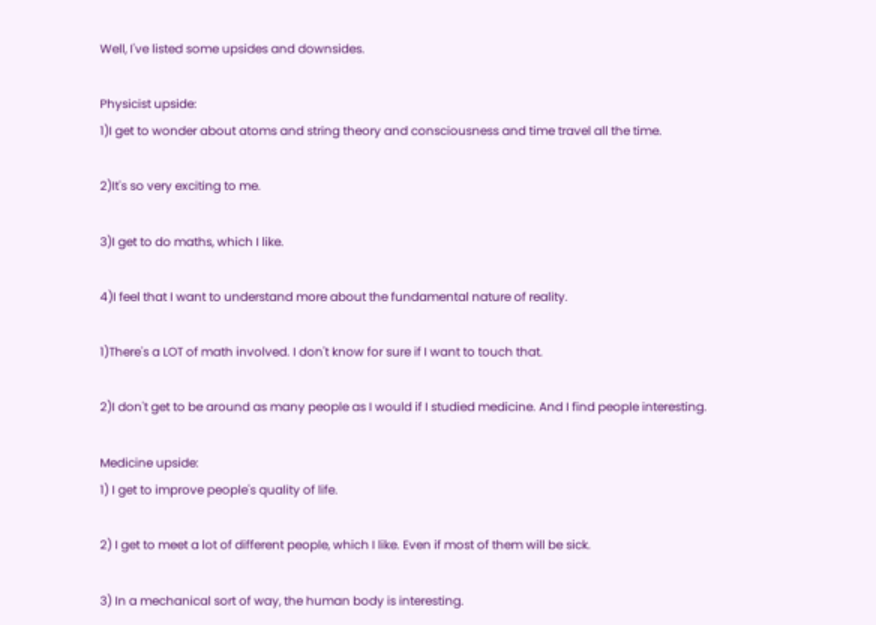Well, I've listed some upsides and downsides.

Physicist upside:
1)I get to wonder about atoms and string theory and consciousness and time travel all the time.

2)It's so very exciting to me.

3)I get to do maths, which I like.

4)I feel that I want to understand more about the fundamental nature of reality.

1)There's a LOT of math involved. I don't know for sure if I want to touch that.

2)I don't get to be around as many people as I would if I studied medicine. And I find people interesting.

Medicine upside:
1) I get to improve people's quality of life.

2) I get to meet a lot of different people, which I like. Even if most of them will be sick.

3) In a mechanical sort of way, the human body is interesting.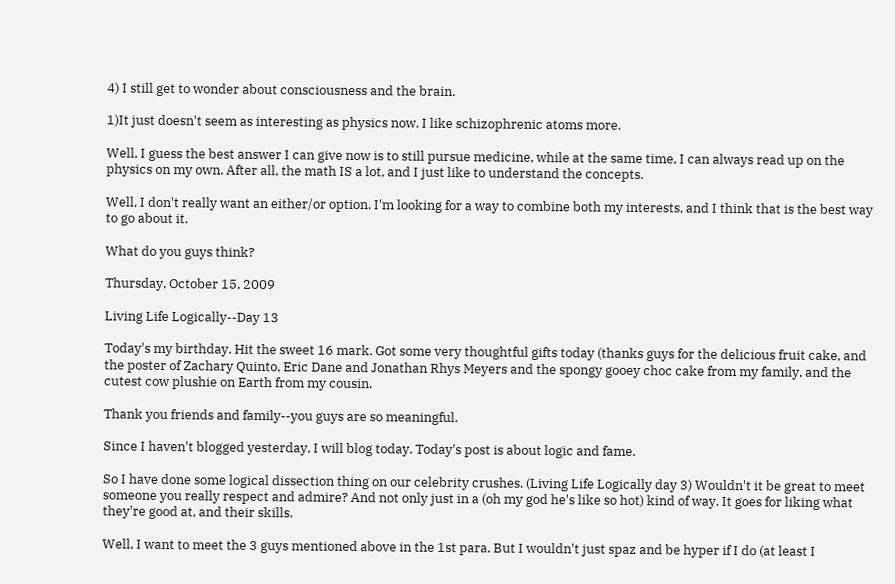4) I still get to wonder about consciousness and the brain.

1)It just doesn't seem as interesting as physics now. I like schizophrenic atoms more.

Well, I guess the best answer I can give now is to still pursue medicine, while at the same time, I can always read up on the physics on my own. After all, the math IS a lot, and I just like to understand the concepts.

Well, I don't really want an either/or option. I'm looking for a way to combine both my interests, and I think that is the best way to go about it.

What do you guys think?

Thursday, October 15, 2009

Living Life Logically--Day 13

Today's my birthday. Hit the sweet 16 mark. Got some very thoughtful gifts today (thanks guys for the delicious fruit cake, and the poster of Zachary Quinto, Eric Dane and Jonathan Rhys Meyers and the spongy gooey choc cake from my family, and the cutest cow plushie on Earth from my cousin.

Thank you friends and family--you guys are so meaningful.

Since I haven't blogged yesterday, I will blog today. Today's post is about logic and fame.

So I have done some logical dissection thing on our celebrity crushes. (Living Life Logically day 3) Wouldn't it be great to meet someone you really respect and admire? And not only just in a (oh my god he's like so hot) kind of way. It goes for liking what they're good at, and their skills.

Well, I want to meet the 3 guys mentioned above in the 1st para. But I wouldn't just spaz and be hyper if I do (at least I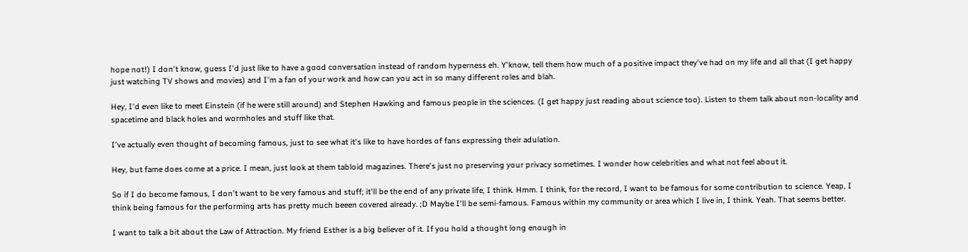hope not!) I don't know, guess I'd just like to have a good conversation instead of random hyperness eh. Y'know, tell them how much of a positive impact they've had on my life and all that (I get happy just watching TV shows and movies) and I'm a fan of your work and how can you act in so many different roles and blah.

Hey, I'd even like to meet Einstein (if he were still around) and Stephen Hawking and famous people in the sciences. (I get happy just reading about science too). Listen to them talk about non-locality and spacetime and black holes and wormholes and stuff like that.

I've actually even thought of becoming famous, just to see what it's like to have hordes of fans expressing their adulation.

Hey, but fame does come at a price. I mean, just look at them tabloid magazines. There's just no preserving your privacy sometimes. I wonder how celebrities and what not feel about it.

So if I do become famous, I don't want to be very famous and stuff; it'll be the end of any private life, I think. Hmm. I think, for the record, I want to be famous for some contribution to science. Yeap, I think being famous for the performing arts has pretty much beeen covered already. ;D Maybe I'll be semi-famous. Famous within my community or area which I live in, I think. Yeah. That seems better.

I want to talk a bit about the Law of Attraction. My friend Esther is a big believer of it. If you hold a thought long enough in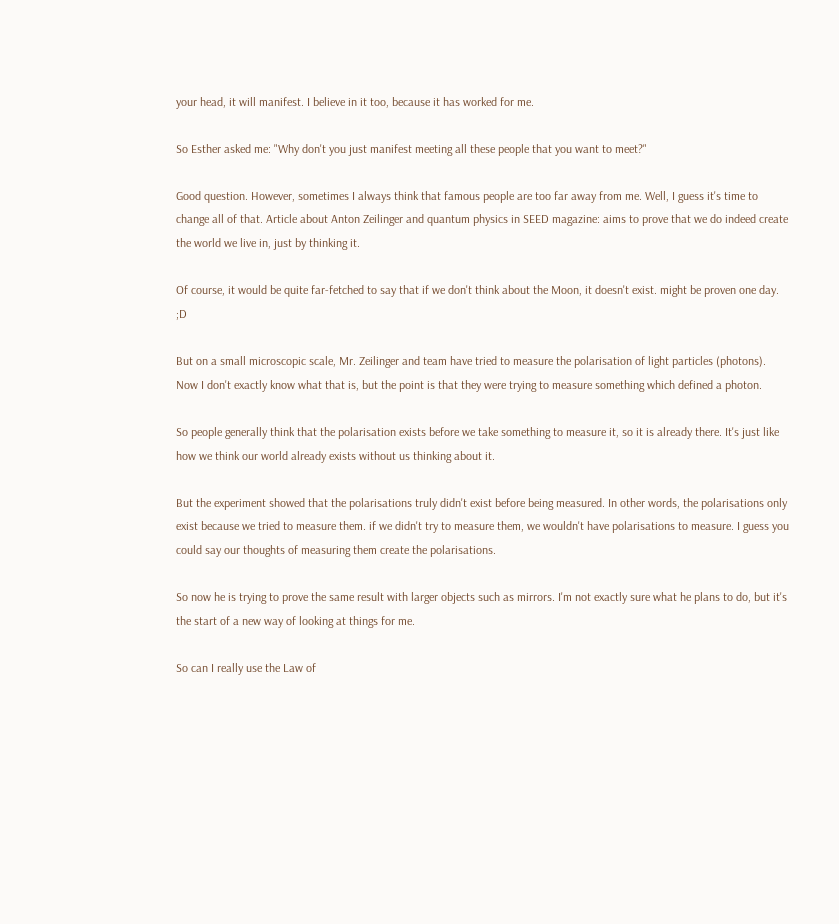your head, it will manifest. I believe in it too, because it has worked for me.

So Esther asked me: "Why don't you just manifest meeting all these people that you want to meet?"

Good question. However, sometimes I always think that famous people are too far away from me. Well, I guess it's time to change all of that. Article about Anton Zeilinger and quantum physics in SEED magazine: aims to prove that we do indeed create the world we live in, just by thinking it.

Of course, it would be quite far-fetched to say that if we don't think about the Moon, it doesn't exist. might be proven one day. ;D

But on a small microscopic scale, Mr. Zeilinger and team have tried to measure the polarisation of light particles (photons). Now I don't exactly know what that is, but the point is that they were trying to measure something which defined a photon.

So people generally think that the polarisation exists before we take something to measure it, so it is already there. It's just like how we think our world already exists without us thinking about it.

But the experiment showed that the polarisations truly didn't exist before being measured. In other words, the polarisations only exist because we tried to measure them. if we didn't try to measure them, we wouldn't have polarisations to measure. I guess you could say our thoughts of measuring them create the polarisations.

So now he is trying to prove the same result with larger objects such as mirrors. I'm not exactly sure what he plans to do, but it's the start of a new way of looking at things for me.

So can I really use the Law of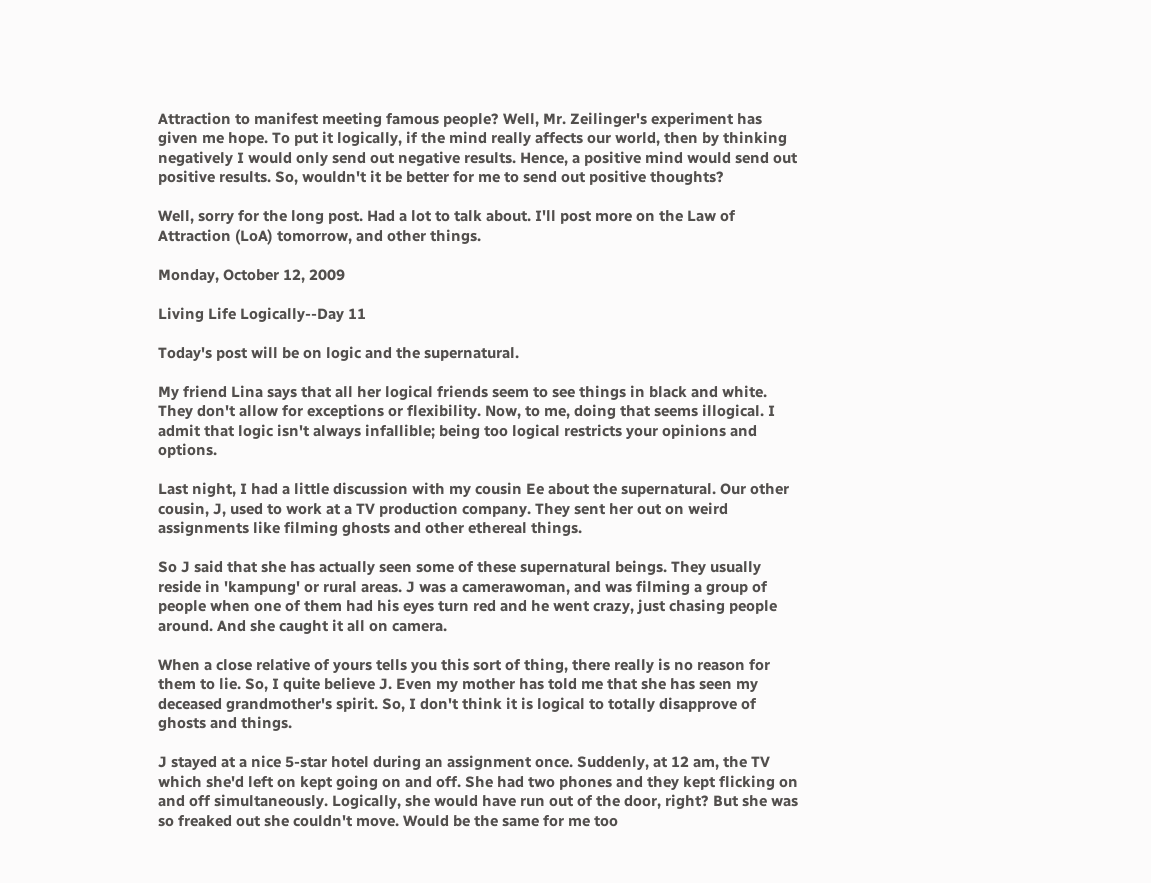Attraction to manifest meeting famous people? Well, Mr. Zeilinger's experiment has given me hope. To put it logically, if the mind really affects our world, then by thinking negatively I would only send out negative results. Hence, a positive mind would send out positive results. So, wouldn't it be better for me to send out positive thoughts?

Well, sorry for the long post. Had a lot to talk about. I'll post more on the Law of Attraction (LoA) tomorrow, and other things.

Monday, October 12, 2009

Living Life Logically--Day 11

Today's post will be on logic and the supernatural.

My friend Lina says that all her logical friends seem to see things in black and white. They don't allow for exceptions or flexibility. Now, to me, doing that seems illogical. I admit that logic isn't always infallible; being too logical restricts your opinions and options.

Last night, I had a little discussion with my cousin Ee about the supernatural. Our other cousin, J, used to work at a TV production company. They sent her out on weird assignments like filming ghosts and other ethereal things.

So J said that she has actually seen some of these supernatural beings. They usually reside in 'kampung' or rural areas. J was a camerawoman, and was filming a group of people when one of them had his eyes turn red and he went crazy, just chasing people around. And she caught it all on camera.

When a close relative of yours tells you this sort of thing, there really is no reason for them to lie. So, I quite believe J. Even my mother has told me that she has seen my deceased grandmother's spirit. So, I don't think it is logical to totally disapprove of ghosts and things.

J stayed at a nice 5-star hotel during an assignment once. Suddenly, at 12 am, the TV which she'd left on kept going on and off. She had two phones and they kept flicking on and off simultaneously. Logically, she would have run out of the door, right? But she was so freaked out she couldn't move. Would be the same for me too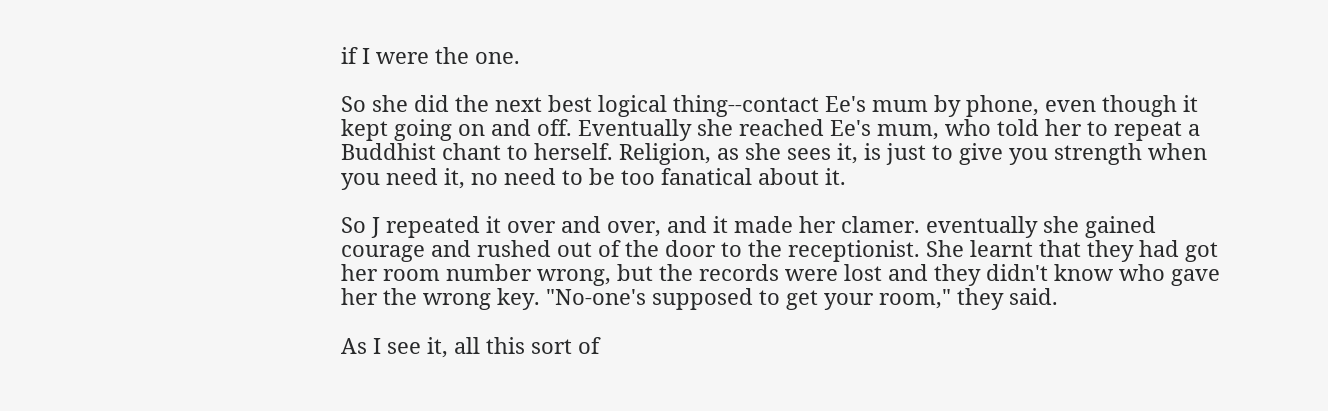if I were the one.

So she did the next best logical thing--contact Ee's mum by phone, even though it kept going on and off. Eventually she reached Ee's mum, who told her to repeat a Buddhist chant to herself. Religion, as she sees it, is just to give you strength when you need it, no need to be too fanatical about it.

So J repeated it over and over, and it made her clamer. eventually she gained courage and rushed out of the door to the receptionist. She learnt that they had got her room number wrong, but the records were lost and they didn't know who gave her the wrong key. "No-one's supposed to get your room," they said.

As I see it, all this sort of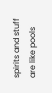spirits and stuff are like pools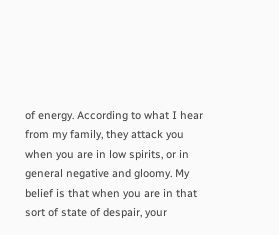of energy. According to what I hear from my family, they attack you when you are in low spirits, or in general negative and gloomy. My belief is that when you are in that sort of state of despair, your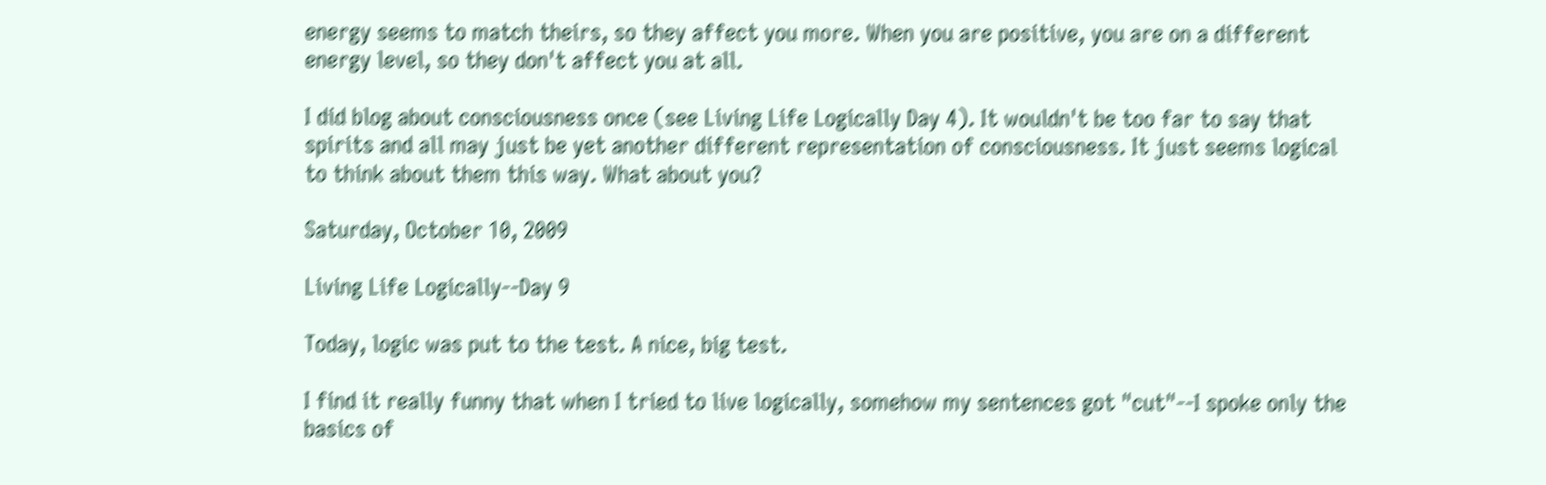energy seems to match theirs, so they affect you more. When you are positive, you are on a different energy level, so they don't affect you at all.

I did blog about consciousness once (see Living Life Logically Day 4). It wouldn't be too far to say that spirits and all may just be yet another different representation of consciousness. It just seems logical to think about them this way. What about you?

Saturday, October 10, 2009

Living Life Logically--Day 9

Today, logic was put to the test. A nice, big test.

I find it really funny that when I tried to live logically, somehow my sentences got "cut"--I spoke only the basics of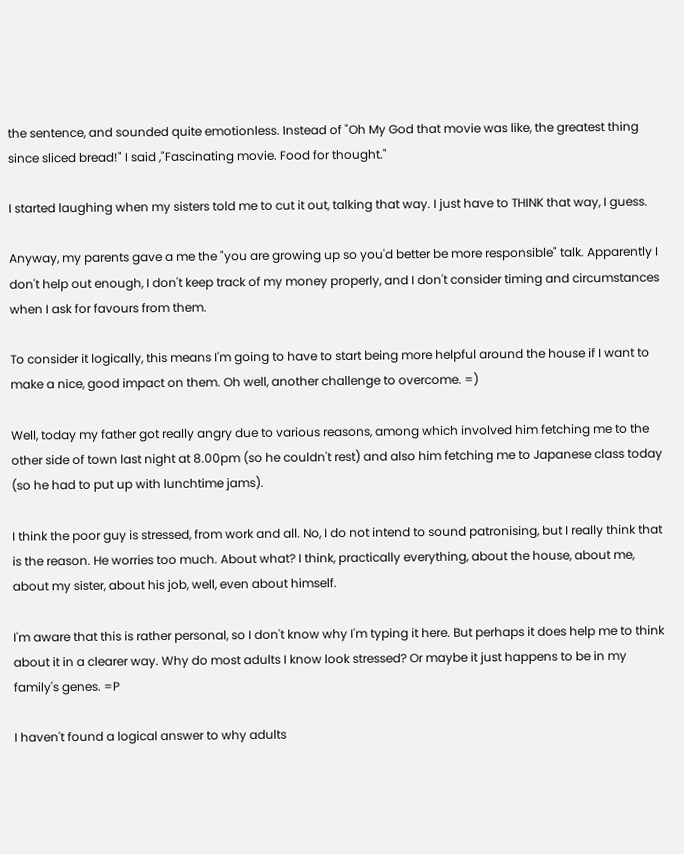the sentence, and sounded quite emotionless. Instead of "Oh My God that movie was like, the greatest thing since sliced bread!" I said ,"Fascinating movie. Food for thought."

I started laughing when my sisters told me to cut it out, talking that way. I just have to THINK that way, I guess.

Anyway, my parents gave a me the "you are growing up so you'd better be more responsible" talk. Apparently I don't help out enough, I don't keep track of my money properly, and I don't consider timing and circumstances when I ask for favours from them.

To consider it logically, this means I'm going to have to start being more helpful around the house if I want to make a nice, good impact on them. Oh well, another challenge to overcome. =)

Well, today my father got really angry due to various reasons, among which involved him fetching me to the other side of town last night at 8.00pm (so he couldn't rest) and also him fetching me to Japanese class today (so he had to put up with lunchtime jams).

I think the poor guy is stressed, from work and all. No, I do not intend to sound patronising, but I really think that is the reason. He worries too much. About what? I think, practically everything, about the house, about me, about my sister, about his job, well, even about himself.

I'm aware that this is rather personal, so I don't know why I'm typing it here. But perhaps it does help me to think about it in a clearer way. Why do most adults I know look stressed? Or maybe it just happens to be in my family's genes. =P

I haven't found a logical answer to why adults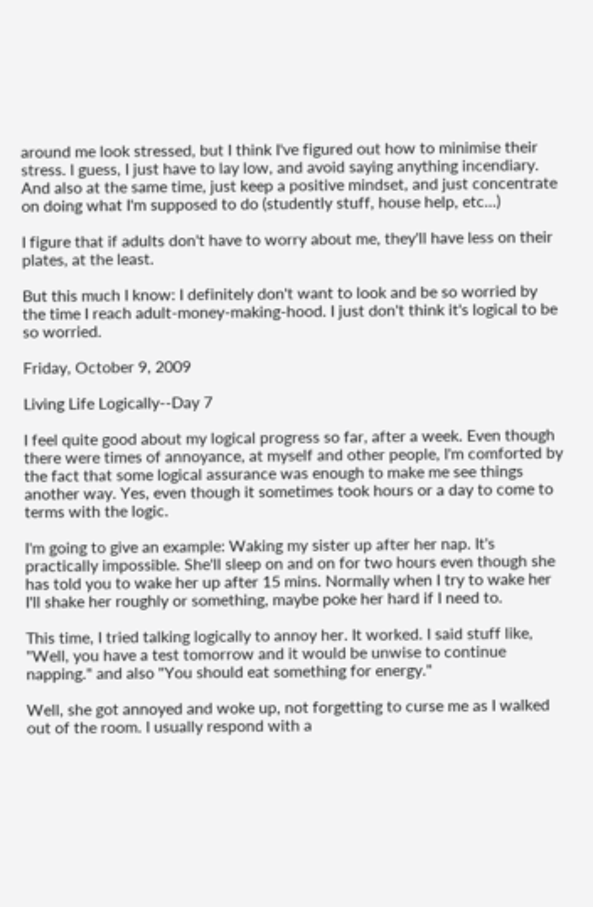around me look stressed, but I think I've figured out how to minimise their stress. I guess, I just have to lay low, and avoid saying anything incendiary. And also at the same time, just keep a positive mindset, and just concentrate on doing what I'm supposed to do (studently stuff, house help, etc...)

I figure that if adults don't have to worry about me, they'll have less on their plates, at the least.

But this much I know: I definitely don't want to look and be so worried by the time I reach adult-money-making-hood. I just don't think it's logical to be so worried.

Friday, October 9, 2009

Living Life Logically--Day 7

I feel quite good about my logical progress so far, after a week. Even though there were times of annoyance, at myself and other people, I'm comforted by the fact that some logical assurance was enough to make me see things another way. Yes, even though it sometimes took hours or a day to come to terms with the logic.

I'm going to give an example: Waking my sister up after her nap. It's practically impossible. She'll sleep on and on for two hours even though she has told you to wake her up after 15 mins. Normally when I try to wake her I'll shake her roughly or something, maybe poke her hard if I need to.

This time, I tried talking logically to annoy her. It worked. I said stuff like, "Well, you have a test tomorrow and it would be unwise to continue napping." and also "You should eat something for energy."

Well, she got annoyed and woke up, not forgetting to curse me as I walked out of the room. I usually respond with a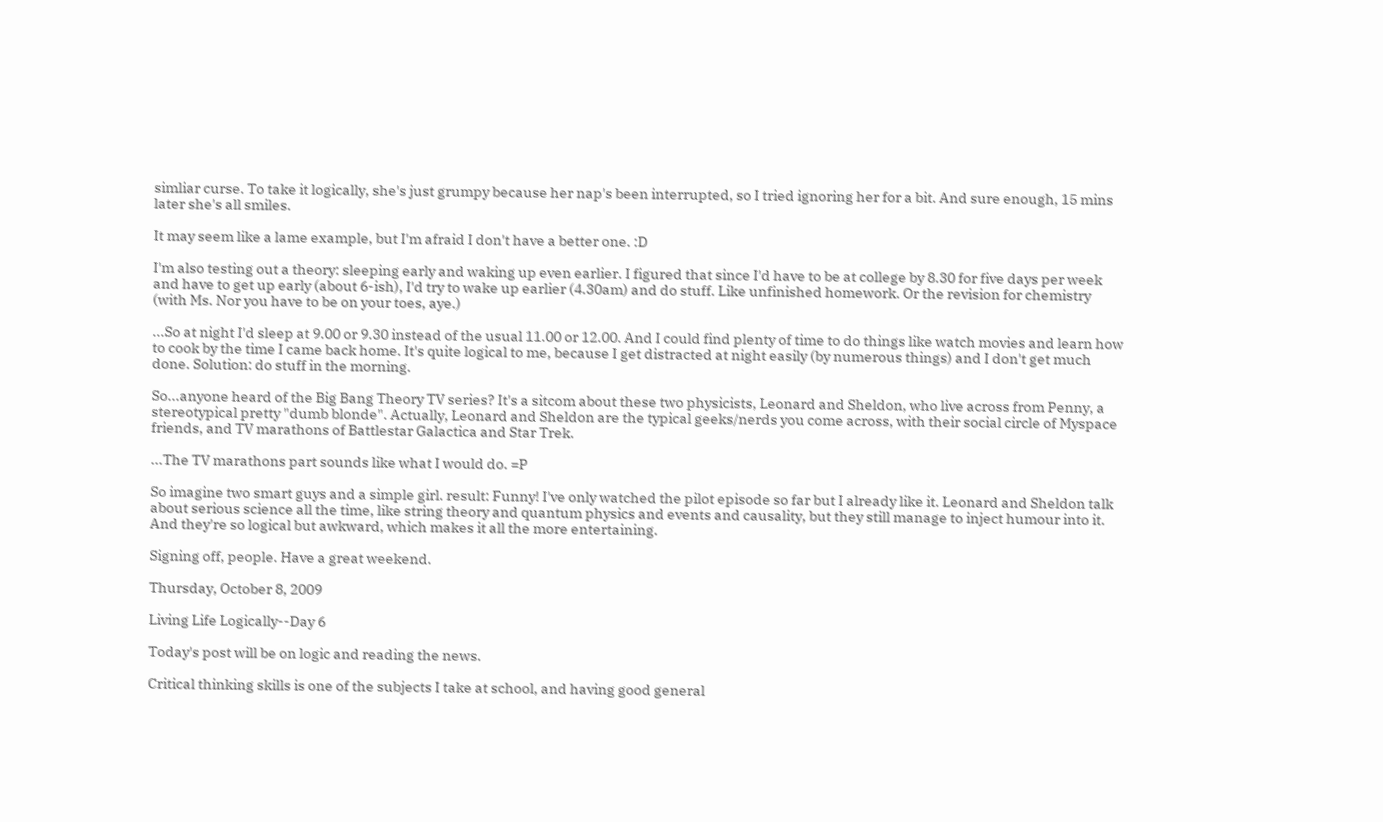simliar curse. To take it logically, she's just grumpy because her nap's been interrupted, so I tried ignoring her for a bit. And sure enough, 15 mins later she's all smiles.

It may seem like a lame example, but I'm afraid I don't have a better one. :D

I'm also testing out a theory: sleeping early and waking up even earlier. I figured that since I'd have to be at college by 8.30 for five days per week and have to get up early (about 6-ish), I'd try to wake up earlier (4.30am) and do stuff. Like unfinished homework. Or the revision for chemistry (with Ms. Nor you have to be on your toes, aye.)

...So at night I'd sleep at 9.00 or 9.30 instead of the usual 11.00 or 12.00. And I could find plenty of time to do things like watch movies and learn how to cook by the time I came back home. It's quite logical to me, because I get distracted at night easily (by numerous things) and I don't get much done. Solution: do stuff in the morning.

So...anyone heard of the Big Bang Theory TV series? It's a sitcom about these two physicists, Leonard and Sheldon, who live across from Penny, a stereotypical pretty "dumb blonde". Actually, Leonard and Sheldon are the typical geeks/nerds you come across, with their social circle of Myspace friends, and TV marathons of Battlestar Galactica and Star Trek.

...The TV marathons part sounds like what I would do. =P

So imagine two smart guys and a simple girl. result: Funny! I've only watched the pilot episode so far but I already like it. Leonard and Sheldon talk about serious science all the time, like string theory and quantum physics and events and causality, but they still manage to inject humour into it. And they're so logical but awkward, which makes it all the more entertaining.

Signing off, people. Have a great weekend.

Thursday, October 8, 2009

Living Life Logically--Day 6

Today's post will be on logic and reading the news.

Critical thinking skills is one of the subjects I take at school, and having good general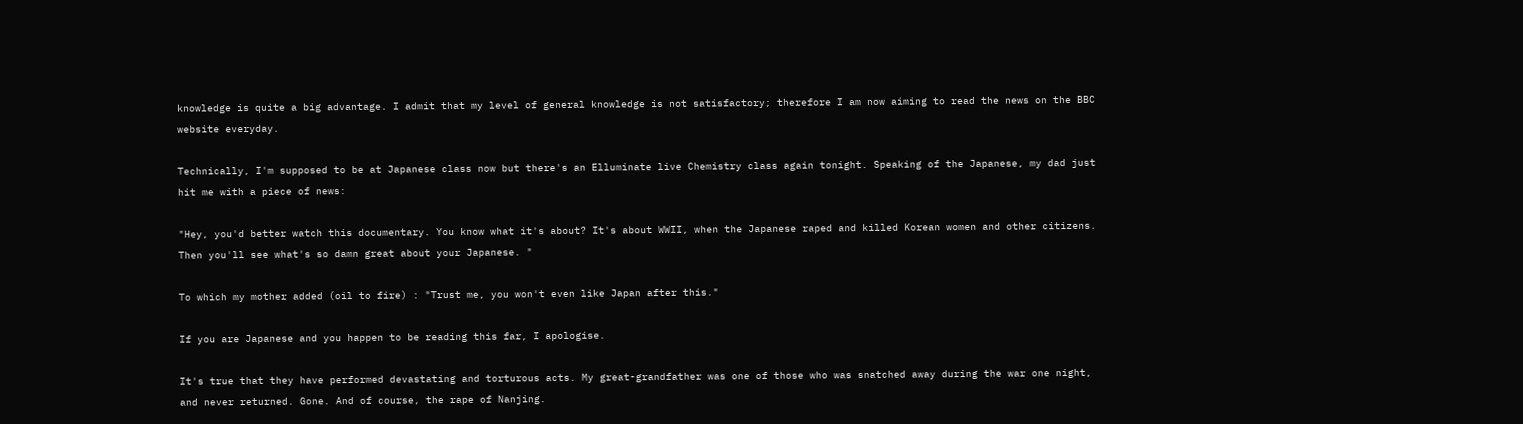knowledge is quite a big advantage. I admit that my level of general knowledge is not satisfactory; therefore I am now aiming to read the news on the BBC website everyday.

Technically, I'm supposed to be at Japanese class now but there's an Elluminate live Chemistry class again tonight. Speaking of the Japanese, my dad just hit me with a piece of news:

"Hey, you'd better watch this documentary. You know what it's about? It's about WWII, when the Japanese raped and killed Korean women and other citizens. Then you'll see what's so damn great about your Japanese. "

To which my mother added (oil to fire) : "Trust me, you won't even like Japan after this."

If you are Japanese and you happen to be reading this far, I apologise.

It's true that they have performed devastating and torturous acts. My great-grandfather was one of those who was snatched away during the war one night, and never returned. Gone. And of course, the rape of Nanjing.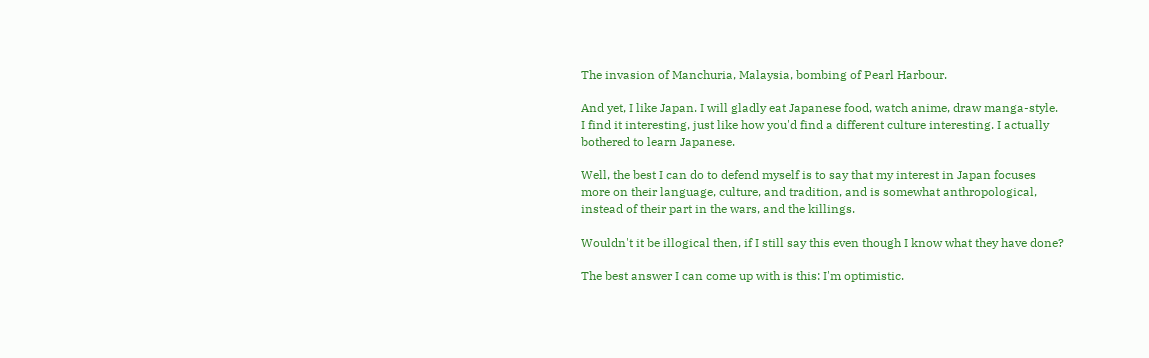The invasion of Manchuria, Malaysia, bombing of Pearl Harbour.

And yet, I like Japan. I will gladly eat Japanese food, watch anime, draw manga-style. I find it interesting, just like how you'd find a different culture interesting. I actually bothered to learn Japanese.

Well, the best I can do to defend myself is to say that my interest in Japan focuses more on their language, culture, and tradition, and is somewhat anthropological, instead of their part in the wars, and the killings.

Wouldn't it be illogical then, if I still say this even though I know what they have done?

The best answer I can come up with is this: I'm optimistic.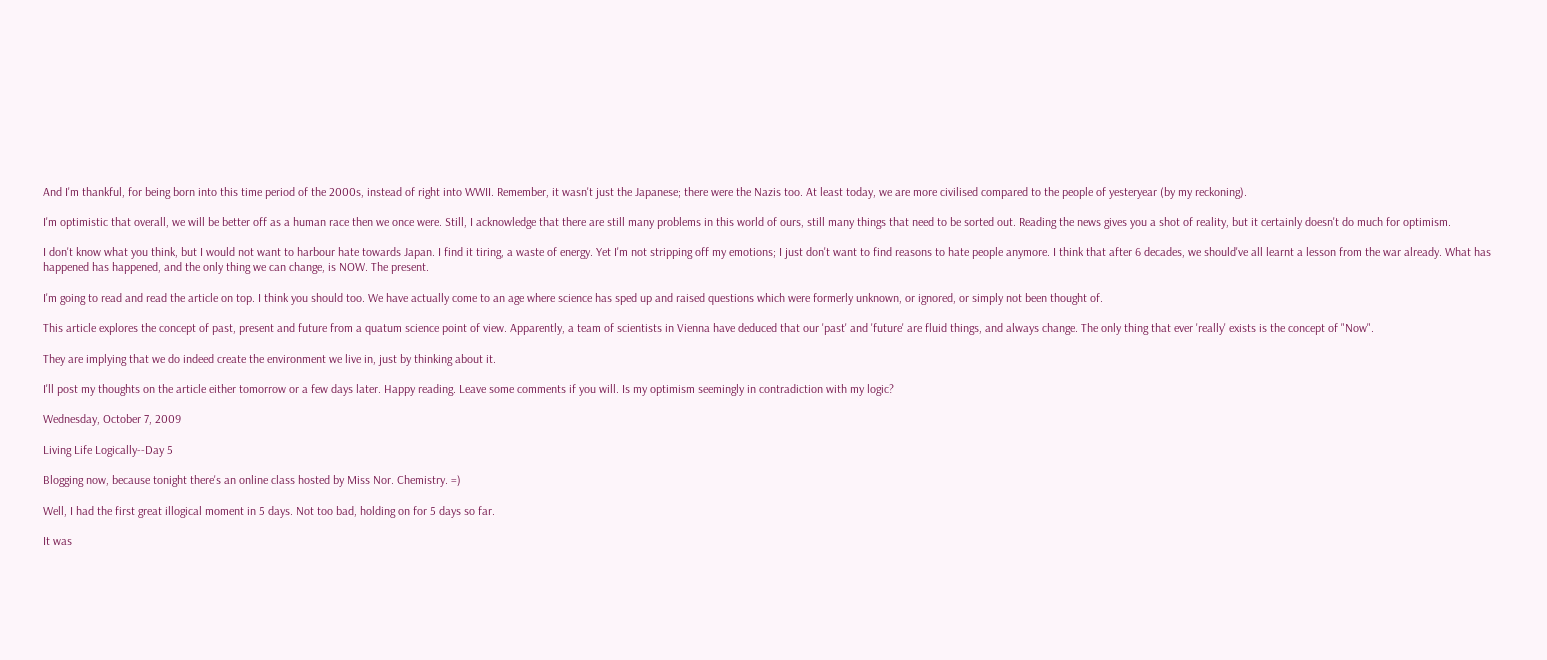And I'm thankful, for being born into this time period of the 2000s, instead of right into WWII. Remember, it wasn't just the Japanese; there were the Nazis too. At least today, we are more civilised compared to the people of yesteryear (by my reckoning).

I'm optimistic that overall, we will be better off as a human race then we once were. Still, I acknowledge that there are still many problems in this world of ours, still many things that need to be sorted out. Reading the news gives you a shot of reality, but it certainly doesn't do much for optimism.

I don't know what you think, but I would not want to harbour hate towards Japan. I find it tiring, a waste of energy. Yet I'm not stripping off my emotions; I just don't want to find reasons to hate people anymore. I think that after 6 decades, we should've all learnt a lesson from the war already. What has happened has happened, and the only thing we can change, is NOW. The present.

I'm going to read and read the article on top. I think you should too. We have actually come to an age where science has sped up and raised questions which were formerly unknown, or ignored, or simply not been thought of.

This article explores the concept of past, present and future from a quatum science point of view. Apparently, a team of scientists in Vienna have deduced that our 'past' and 'future' are fluid things, and always change. The only thing that ever 'really' exists is the concept of "Now".

They are implying that we do indeed create the environment we live in, just by thinking about it.

I'll post my thoughts on the article either tomorrow or a few days later. Happy reading. Leave some comments if you will. Is my optimism seemingly in contradiction with my logic?

Wednesday, October 7, 2009

Living Life Logically--Day 5

Blogging now, because tonight there's an online class hosted by Miss Nor. Chemistry. =)

Well, I had the first great illogical moment in 5 days. Not too bad, holding on for 5 days so far.

It was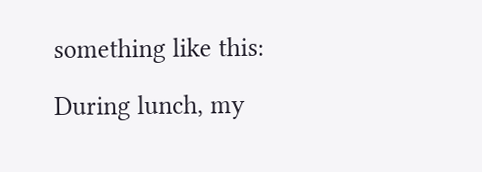something like this:

During lunch, my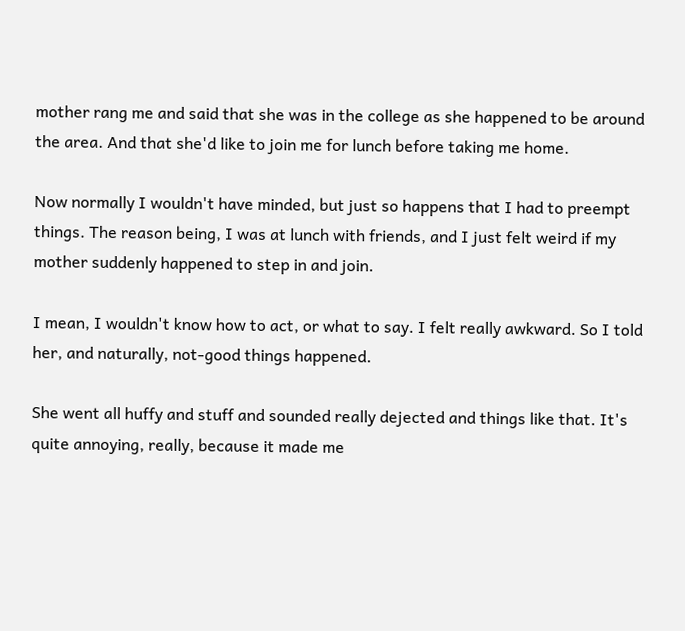mother rang me and said that she was in the college as she happened to be around the area. And that she'd like to join me for lunch before taking me home.

Now normally I wouldn't have minded, but just so happens that I had to preempt things. The reason being, I was at lunch with friends, and I just felt weird if my mother suddenly happened to step in and join.

I mean, I wouldn't know how to act, or what to say. I felt really awkward. So I told her, and naturally, not-good things happened.

She went all huffy and stuff and sounded really dejected and things like that. It's quite annoying, really, because it made me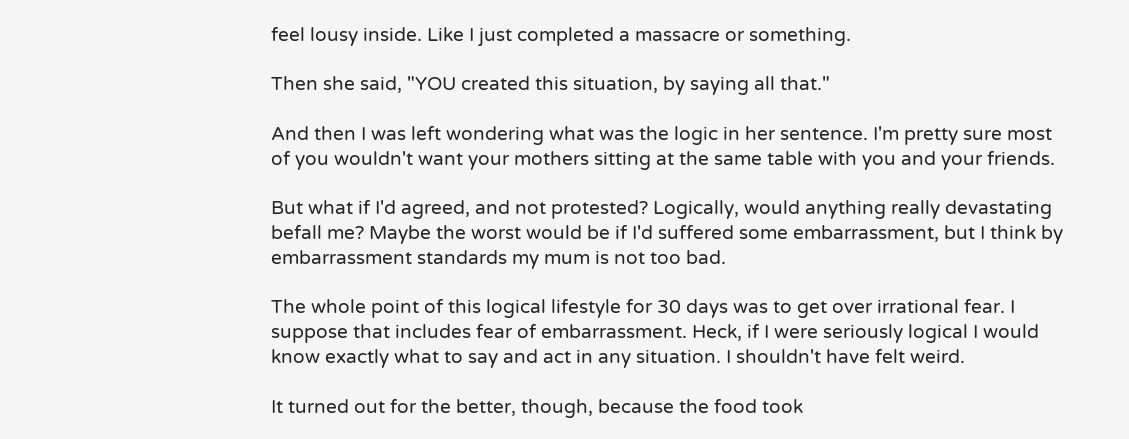feel lousy inside. Like I just completed a massacre or something.

Then she said, "YOU created this situation, by saying all that."

And then I was left wondering what was the logic in her sentence. I'm pretty sure most of you wouldn't want your mothers sitting at the same table with you and your friends.

But what if I'd agreed, and not protested? Logically, would anything really devastating befall me? Maybe the worst would be if I'd suffered some embarrassment, but I think by embarrassment standards my mum is not too bad.

The whole point of this logical lifestyle for 30 days was to get over irrational fear. I suppose that includes fear of embarrassment. Heck, if I were seriously logical I would know exactly what to say and act in any situation. I shouldn't have felt weird.

It turned out for the better, though, because the food took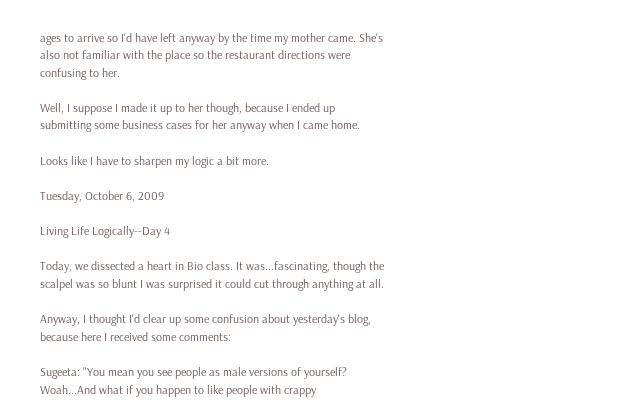ages to arrive so I'd have left anyway by the time my mother came. She's also not familiar with the place so the restaurant directions were confusing to her.

Well, I suppose I made it up to her though, because I ended up submitting some business cases for her anyway when I came home.

Looks like I have to sharpen my logic a bit more.

Tuesday, October 6, 2009

Living Life Logically--Day 4

Today, we dissected a heart in Bio class. It was...fascinating, though the scalpel was so blunt I was surprised it could cut through anything at all.

Anyway, I thought I'd clear up some confusion about yesterday's blog, because here I received some comments:

Sugeeta: "You mean you see people as male versions of yourself? Woah...And what if you happen to like people with crappy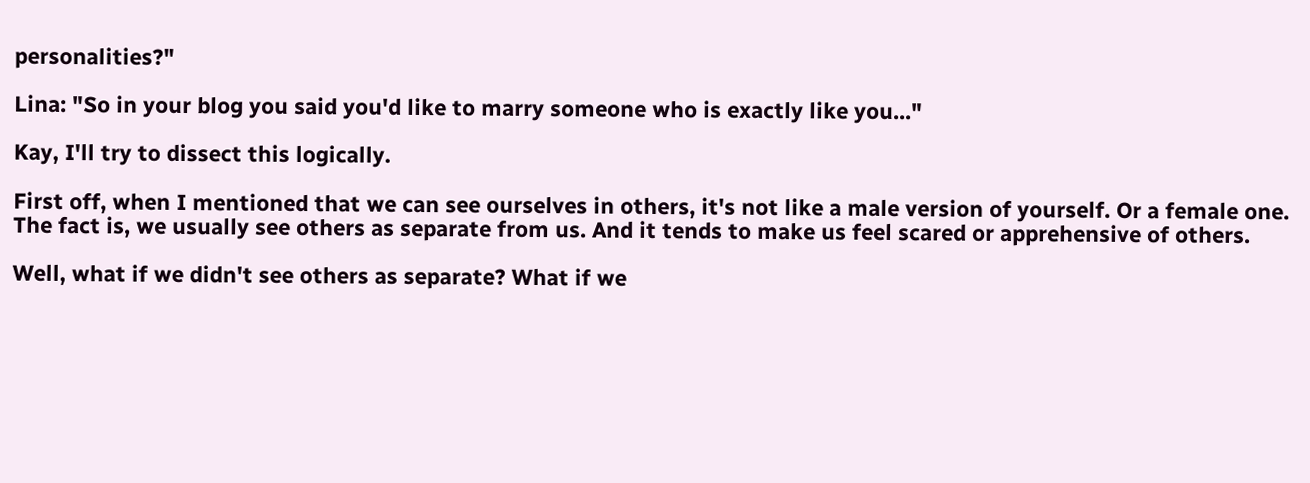personalities?"

Lina: "So in your blog you said you'd like to marry someone who is exactly like you..."

Kay, I'll try to dissect this logically.

First off, when I mentioned that we can see ourselves in others, it's not like a male version of yourself. Or a female one. The fact is, we usually see others as separate from us. And it tends to make us feel scared or apprehensive of others.

Well, what if we didn't see others as separate? What if we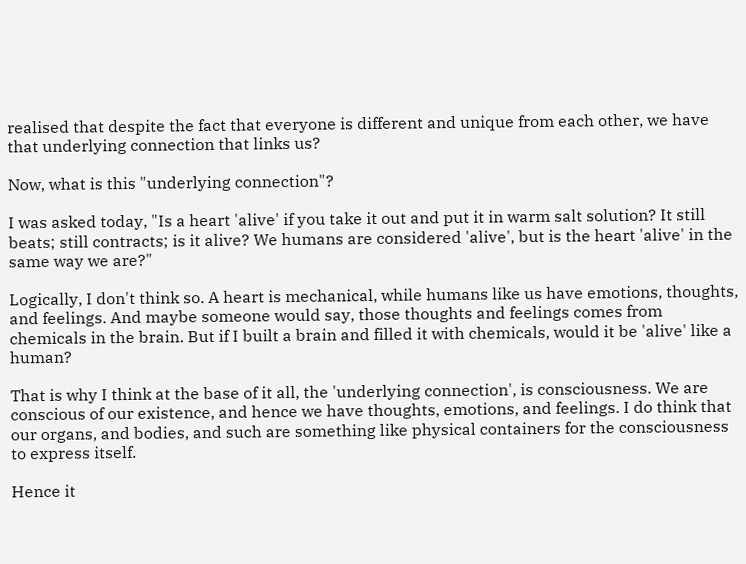realised that despite the fact that everyone is different and unique from each other, we have that underlying connection that links us?

Now, what is this "underlying connection"?

I was asked today, "Is a heart 'alive' if you take it out and put it in warm salt solution? It still beats; still contracts; is it alive? We humans are considered 'alive', but is the heart 'alive' in the same way we are?"

Logically, I don't think so. A heart is mechanical, while humans like us have emotions, thoughts, and feelings. And maybe someone would say, those thoughts and feelings comes from chemicals in the brain. But if I built a brain and filled it with chemicals, would it be 'alive' like a human?

That is why I think at the base of it all, the 'underlying connection', is consciousness. We are conscious of our existence, and hence we have thoughts, emotions, and feelings. I do think that our organs, and bodies, and such are something like physical containers for the consciousness to express itself.

Hence it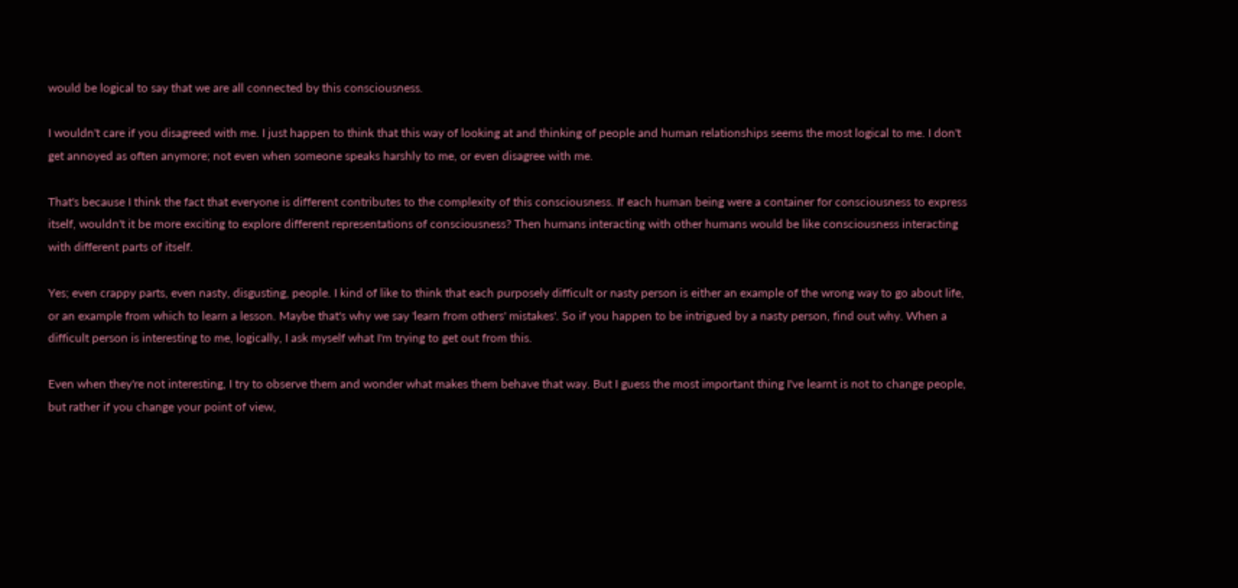would be logical to say that we are all connected by this consciousness.

I wouldn't care if you disagreed with me. I just happen to think that this way of looking at and thinking of people and human relationships seems the most logical to me. I don't get annoyed as often anymore; not even when someone speaks harshly to me, or even disagree with me.

That's because I think the fact that everyone is different contributes to the complexity of this consciousness. If each human being were a container for consciousness to express itself, wouldn't it be more exciting to explore different representations of consciousness? Then humans interacting with other humans would be like consciousness interacting with different parts of itself.

Yes; even crappy parts, even nasty, disgusting, people. I kind of like to think that each purposely difficult or nasty person is either an example of the wrong way to go about life, or an example from which to learn a lesson. Maybe that's why we say 'learn from others' mistakes'. So if you happen to be intrigued by a nasty person, find out why. When a difficult person is interesting to me, logically, I ask myself what I'm trying to get out from this.

Even when they're not interesting, I try to observe them and wonder what makes them behave that way. But I guess the most important thing I've learnt is not to change people, but rather if you change your point of view,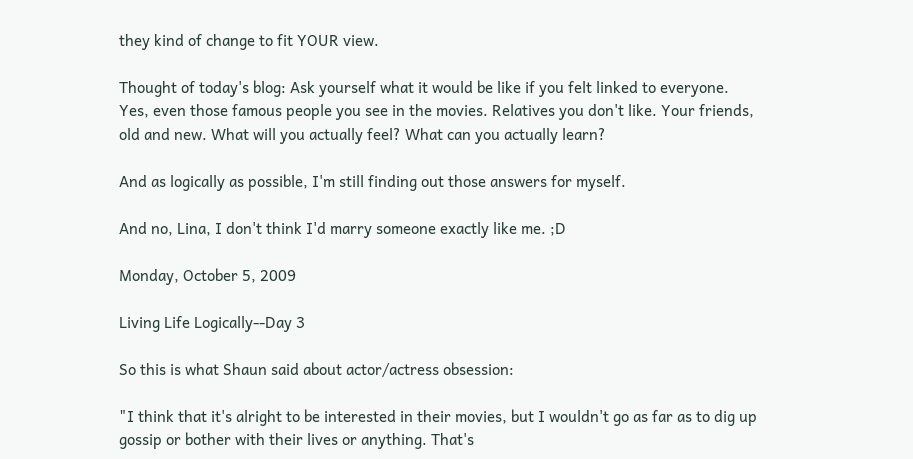they kind of change to fit YOUR view.

Thought of today's blog: Ask yourself what it would be like if you felt linked to everyone. Yes, even those famous people you see in the movies. Relatives you don't like. Your friends, old and new. What will you actually feel? What can you actually learn?

And as logically as possible, I'm still finding out those answers for myself.

And no, Lina, I don't think I'd marry someone exactly like me. ;D

Monday, October 5, 2009

Living Life Logically--Day 3

So this is what Shaun said about actor/actress obsession:

"I think that it's alright to be interested in their movies, but I wouldn't go as far as to dig up gossip or bother with their lives or anything. That's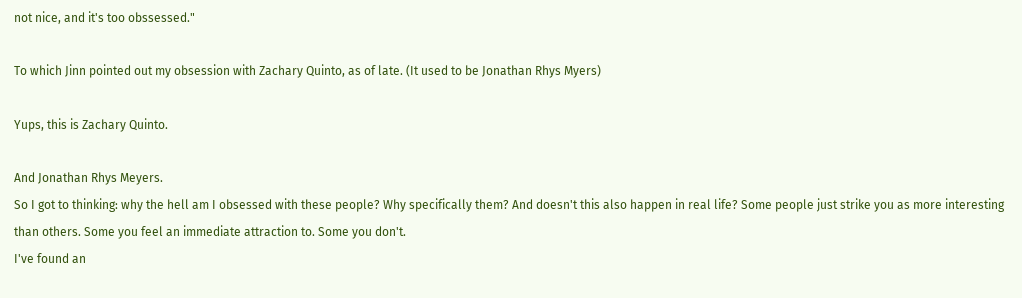not nice, and it's too obssessed."

To which Jinn pointed out my obsession with Zachary Quinto, as of late. (It used to be Jonathan Rhys Myers)

Yups, this is Zachary Quinto.

And Jonathan Rhys Meyers.
So I got to thinking: why the hell am I obsessed with these people? Why specifically them? And doesn't this also happen in real life? Some people just strike you as more interesting than others. Some you feel an immediate attraction to. Some you don't.
I've found an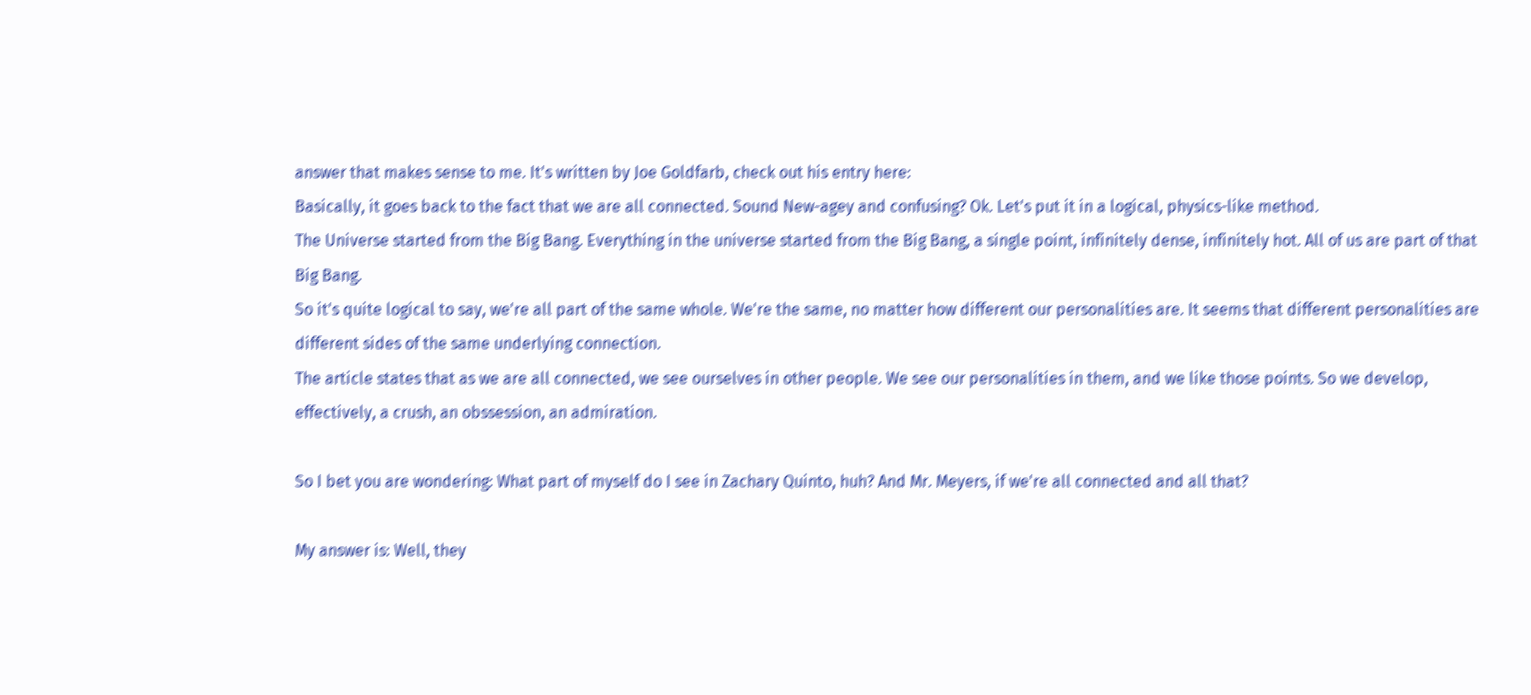answer that makes sense to me. It's written by Joe Goldfarb, check out his entry here:
Basically, it goes back to the fact that we are all connected. Sound New-agey and confusing? Ok. Let's put it in a logical, physics-like method.
The Universe started from the Big Bang. Everything in the universe started from the Big Bang, a single point, infinitely dense, infinitely hot. All of us are part of that Big Bang.
So it's quite logical to say, we're all part of the same whole. We're the same, no matter how different our personalities are. It seems that different personalities are different sides of the same underlying connection.
The article states that as we are all connected, we see ourselves in other people. We see our personalities in them, and we like those points. So we develop, effectively, a crush, an obssession, an admiration.

So I bet you are wondering: What part of myself do I see in Zachary Quinto, huh? And Mr. Meyers, if we're all connected and all that?

My answer is: Well, they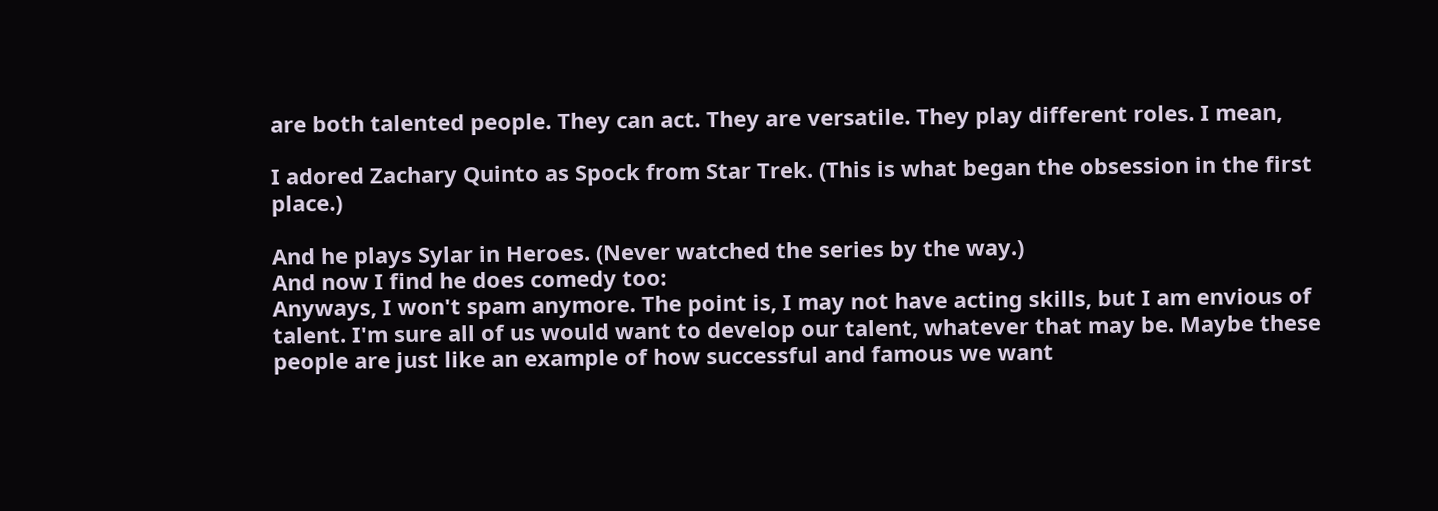are both talented people. They can act. They are versatile. They play different roles. I mean,

I adored Zachary Quinto as Spock from Star Trek. (This is what began the obsession in the first place.)

And he plays Sylar in Heroes. (Never watched the series by the way.)
And now I find he does comedy too:
Anyways, I won't spam anymore. The point is, I may not have acting skills, but I am envious of talent. I'm sure all of us would want to develop our talent, whatever that may be. Maybe these people are just like an example of how successful and famous we want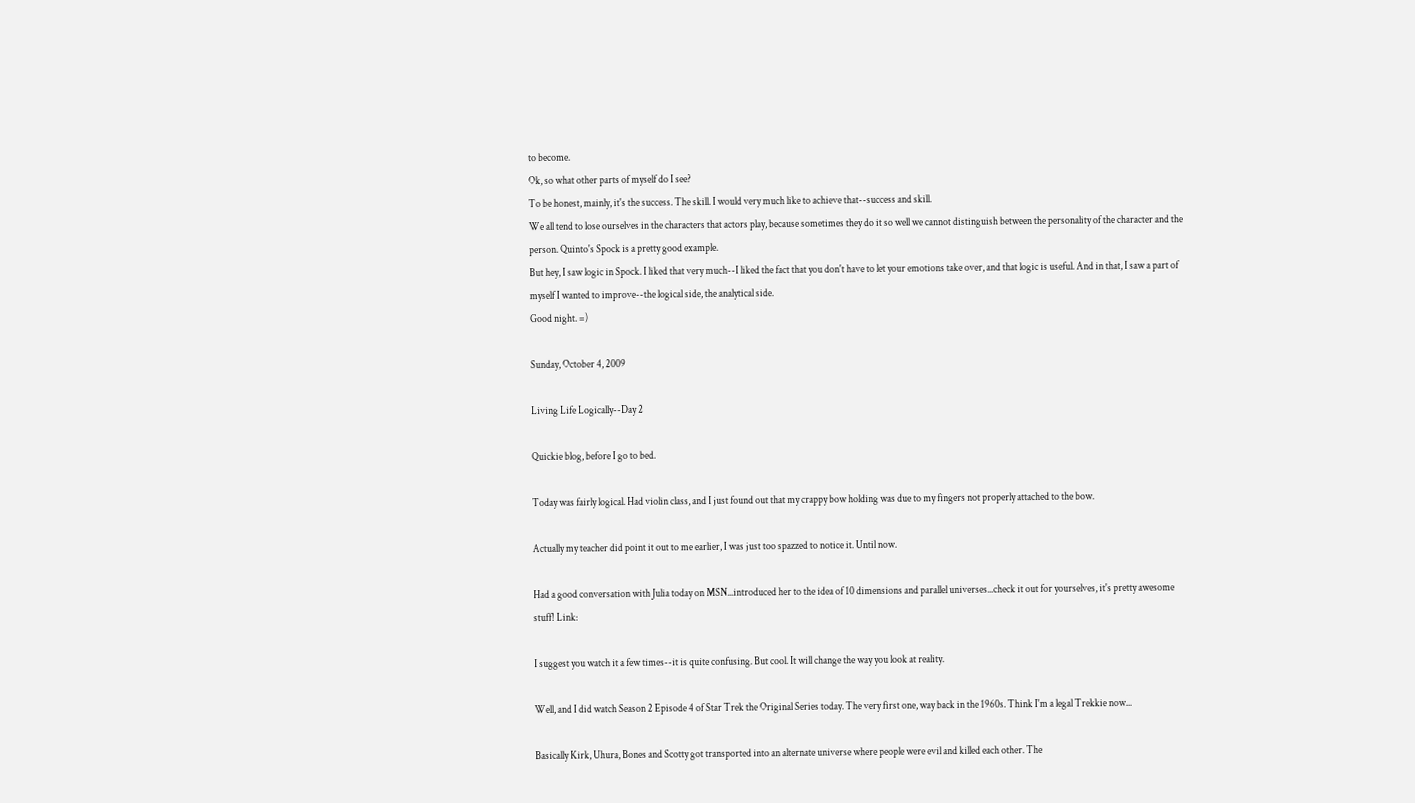to become.
Ok, so what other parts of myself do I see?
To be honest, mainly, it's the success. The skill. I would very much like to achieve that--success and skill.
We all tend to lose ourselves in the characters that actors play, because sometimes they do it so well we cannot distinguish between the personality of the character and the person. Quinto's Spock is a pretty good example.
But hey, I saw logic in Spock. I liked that very much--I liked the fact that you don't have to let your emotions take over, and that logic is useful. And in that, I saw a part of myself I wanted to improve--the logical side, the analytical side.
Good night. =)

Sunday, October 4, 2009

Living Life Logically--Day 2

Quickie blog, before I go to bed.

Today was fairly logical. Had violin class, and I just found out that my crappy bow holding was due to my fingers not properly attached to the bow.

Actually my teacher did point it out to me earlier, I was just too spazzed to notice it. Until now.

Had a good conversation with Julia today on MSN...introduced her to the idea of 10 dimensions and parallel universes...check it out for yourselves, it's pretty awesome stuff! Link:

I suggest you watch it a few times--it is quite confusing. But cool. It will change the way you look at reality.

Well, and I did watch Season 2 Episode 4 of Star Trek the Original Series today. The very first one, way back in the 1960s. Think I'm a legal Trekkie now...

Basically Kirk, Uhura, Bones and Scotty got transported into an alternate universe where people were evil and killed each other. The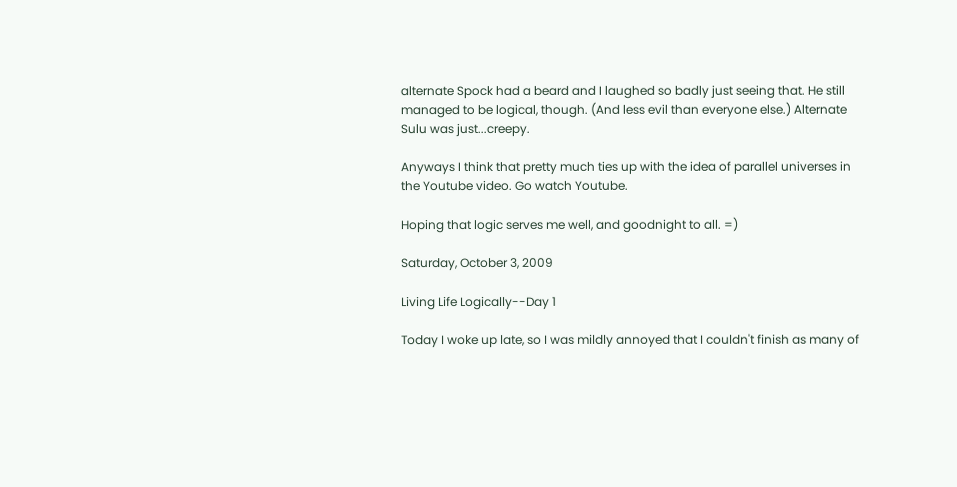alternate Spock had a beard and I laughed so badly just seeing that. He still managed to be logical, though. (And less evil than everyone else.) Alternate Sulu was just...creepy.

Anyways I think that pretty much ties up with the idea of parallel universes in the Youtube video. Go watch Youtube.

Hoping that logic serves me well, and goodnight to all. =)

Saturday, October 3, 2009

Living Life Logically--Day 1

Today I woke up late, so I was mildly annoyed that I couldn't finish as many of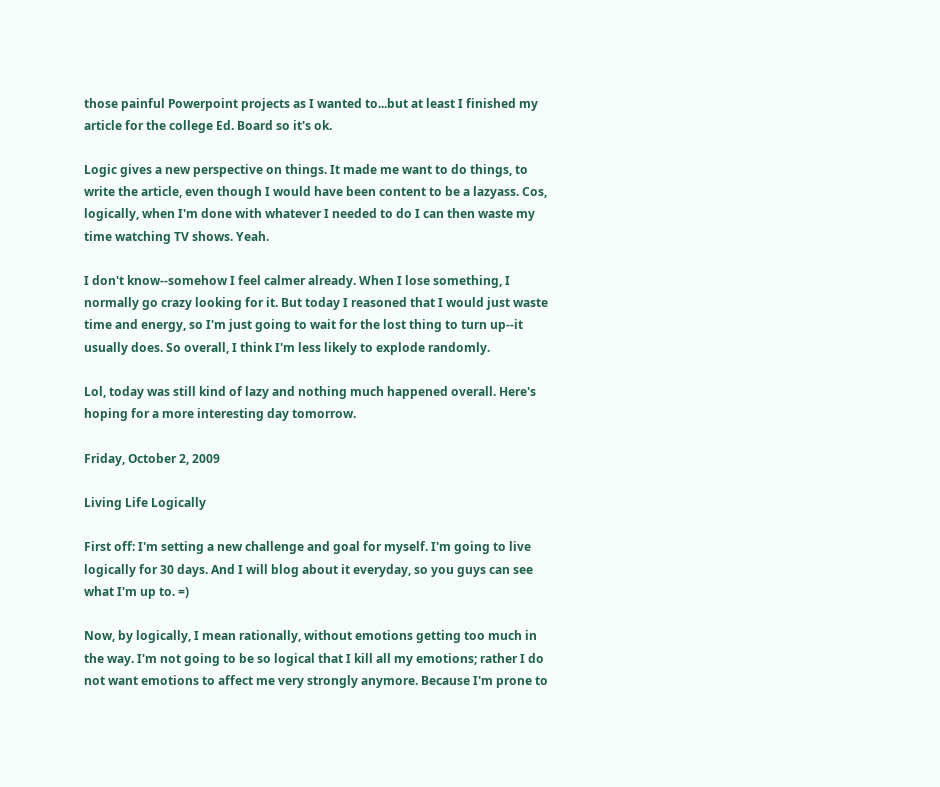those painful Powerpoint projects as I wanted to...but at least I finished my article for the college Ed. Board so it's ok.

Logic gives a new perspective on things. It made me want to do things, to write the article, even though I would have been content to be a lazyass. Cos, logically, when I'm done with whatever I needed to do I can then waste my time watching TV shows. Yeah.

I don't know--somehow I feel calmer already. When I lose something, I normally go crazy looking for it. But today I reasoned that I would just waste time and energy, so I'm just going to wait for the lost thing to turn up--it usually does. So overall, I think I'm less likely to explode randomly.

Lol, today was still kind of lazy and nothing much happened overall. Here's hoping for a more interesting day tomorrow.

Friday, October 2, 2009

Living Life Logically

First off: I'm setting a new challenge and goal for myself. I'm going to live logically for 30 days. And I will blog about it everyday, so you guys can see what I'm up to. =)

Now, by logically, I mean rationally, without emotions getting too much in the way. I'm not going to be so logical that I kill all my emotions; rather I do not want emotions to affect me very strongly anymore. Because I'm prone to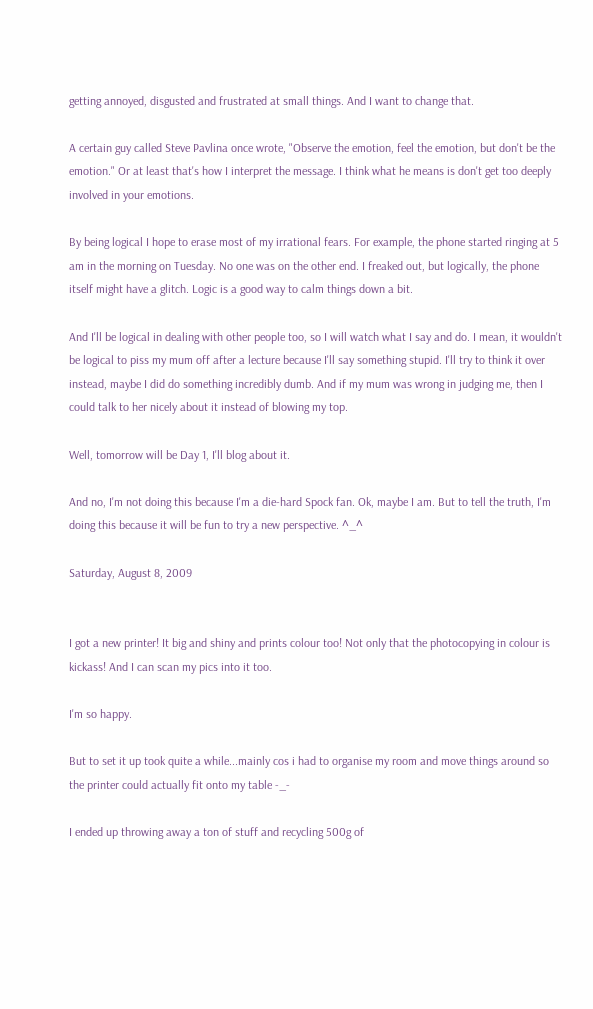getting annoyed, disgusted and frustrated at small things. And I want to change that.

A certain guy called Steve Pavlina once wrote, "Observe the emotion, feel the emotion, but don't be the emotion." Or at least that's how I interpret the message. I think what he means is don't get too deeply involved in your emotions.

By being logical I hope to erase most of my irrational fears. For example, the phone started ringing at 5 am in the morning on Tuesday. No one was on the other end. I freaked out, but logically, the phone itself might have a glitch. Logic is a good way to calm things down a bit.

And I'll be logical in dealing with other people too, so I will watch what I say and do. I mean, it wouldn't be logical to piss my mum off after a lecture because I'll say something stupid. I'll try to think it over instead, maybe I did do something incredibly dumb. And if my mum was wrong in judging me, then I could talk to her nicely about it instead of blowing my top.

Well, tomorrow will be Day 1, I'll blog about it.

And no, I'm not doing this because I'm a die-hard Spock fan. Ok, maybe I am. But to tell the truth, I'm doing this because it will be fun to try a new perspective. ^_^

Saturday, August 8, 2009


I got a new printer! It big and shiny and prints colour too! Not only that the photocopying in colour is kickass! And I can scan my pics into it too.

I'm so happy.

But to set it up took quite a while...mainly cos i had to organise my room and move things around so the printer could actually fit onto my table -_-

I ended up throwing away a ton of stuff and recycling 500g of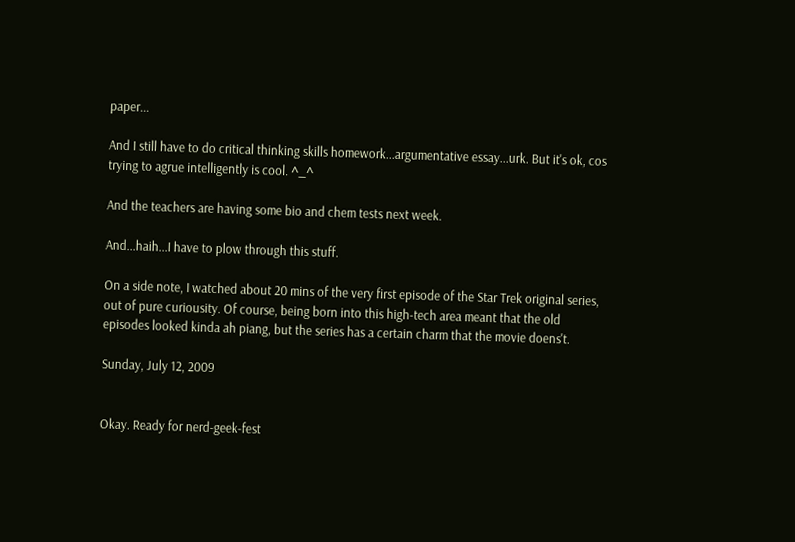paper...

And I still have to do critical thinking skills homework...argumentative essay...urk. But it's ok, cos trying to agrue intelligently is cool. ^_^

And the teachers are having some bio and chem tests next week.

And...haih...I have to plow through this stuff.

On a side note, I watched about 20 mins of the very first episode of the Star Trek original series, out of pure curiousity. Of course, being born into this high-tech area meant that the old episodes looked kinda ah piang, but the series has a certain charm that the movie doens't.

Sunday, July 12, 2009


Okay. Ready for nerd-geek-fest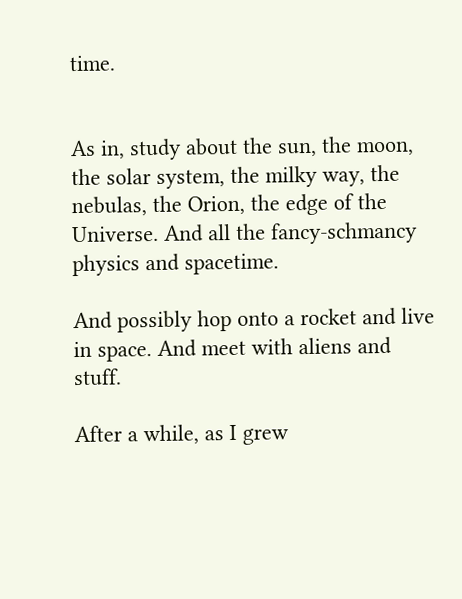time.


As in, study about the sun, the moon, the solar system, the milky way, the nebulas, the Orion, the edge of the Universe. And all the fancy-schmancy physics and spacetime.

And possibly hop onto a rocket and live in space. And meet with aliens and stuff.

After a while, as I grew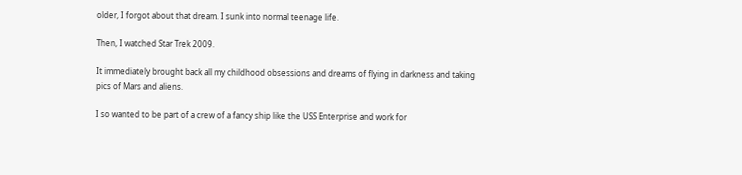older, I forgot about that dream. I sunk into normal teenage life.

Then, I watched Star Trek 2009.

It immediately brought back all my childhood obsessions and dreams of flying in darkness and taking pics of Mars and aliens.

I so wanted to be part of a crew of a fancy ship like the USS Enterprise and work for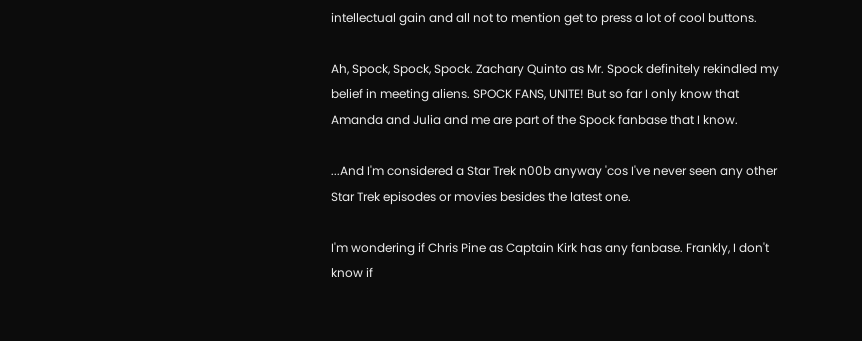intellectual gain and all not to mention get to press a lot of cool buttons.

Ah, Spock, Spock, Spock. Zachary Quinto as Mr. Spock definitely rekindled my belief in meeting aliens. SPOCK FANS, UNITE! But so far I only know that Amanda and Julia and me are part of the Spock fanbase that I know.

...And I'm considered a Star Trek n00b anyway 'cos I've never seen any other Star Trek episodes or movies besides the latest one.

I'm wondering if Chris Pine as Captain Kirk has any fanbase. Frankly, I don't know if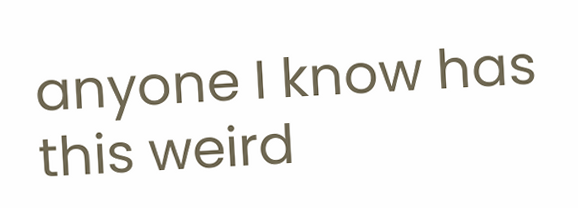anyone I know has this weird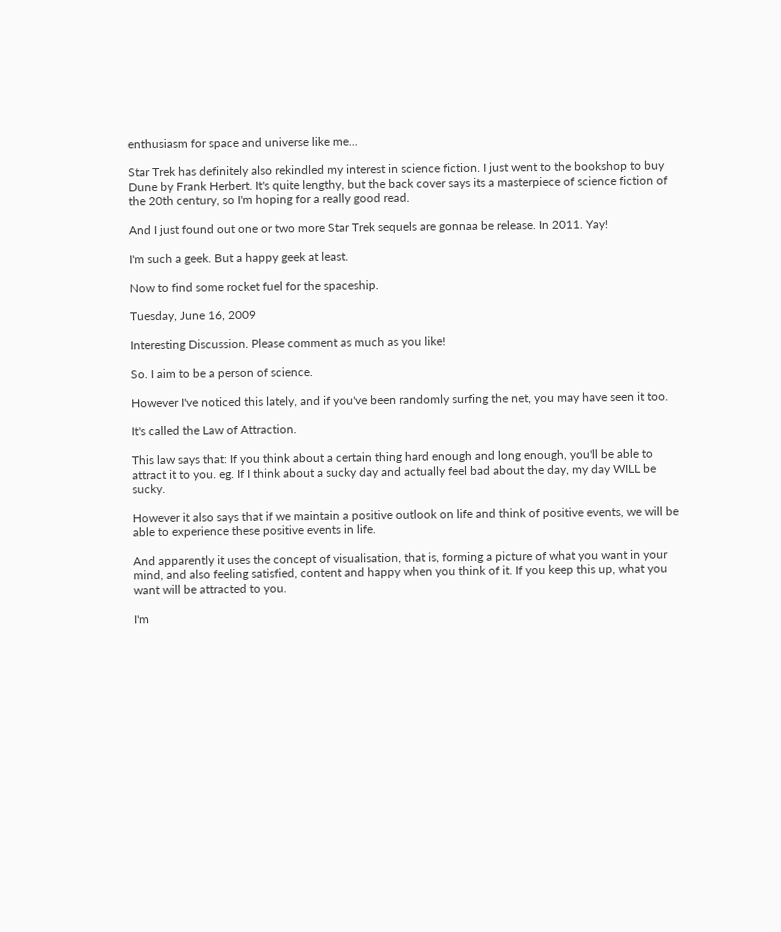enthusiasm for space and universe like me...

Star Trek has definitely also rekindled my interest in science fiction. I just went to the bookshop to buy Dune by Frank Herbert. It's quite lengthy, but the back cover says its a masterpiece of science fiction of the 20th century, so I'm hoping for a really good read.

And I just found out one or two more Star Trek sequels are gonnaa be release. In 2011. Yay!

I'm such a geek. But a happy geek at least.

Now to find some rocket fuel for the spaceship.

Tuesday, June 16, 2009

Interesting Discussion. Please comment as much as you like!

So. I aim to be a person of science.

However I've noticed this lately, and if you've been randomly surfing the net, you may have seen it too.

It's called the Law of Attraction.

This law says that: If you think about a certain thing hard enough and long enough, you'll be able to attract it to you. eg. If I think about a sucky day and actually feel bad about the day, my day WILL be sucky.

However it also says that if we maintain a positive outlook on life and think of positive events, we will be able to experience these positive events in life.

And apparently it uses the concept of visualisation, that is, forming a picture of what you want in your mind, and also feeling satisfied, content and happy when you think of it. If you keep this up, what you want will be attracted to you.

I'm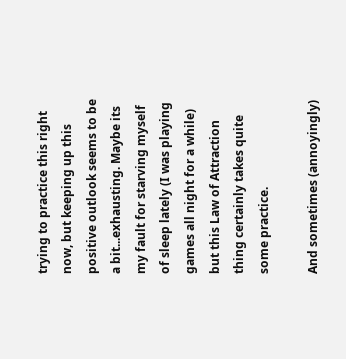trying to practice this right now, but keeping up this positive outlook seems to be a bit...exhausting. Maybe its my fault for starving myself of sleep lately (I was playing games all night for a while) but this Law of Attraction thing certainly takes quite some practice.

And sometimes (annoyingly)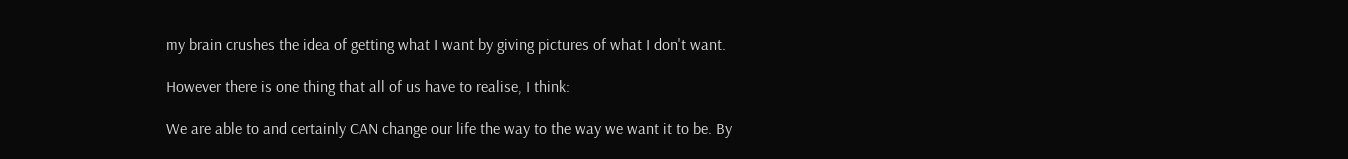my brain crushes the idea of getting what I want by giving pictures of what I don't want.

However there is one thing that all of us have to realise, I think:

We are able to and certainly CAN change our life the way to the way we want it to be. By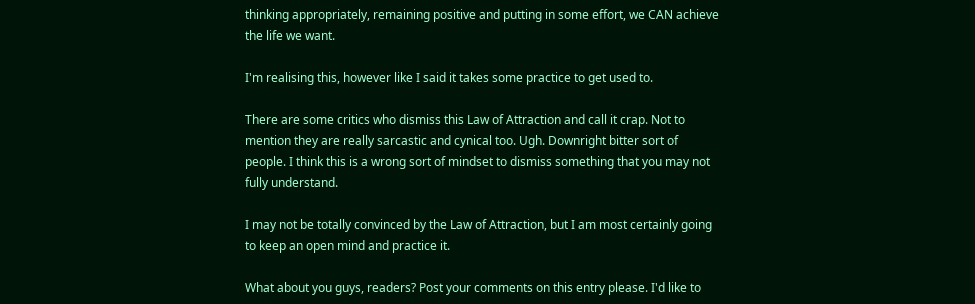thinking appropriately, remaining positive and putting in some effort, we CAN achieve the life we want.

I'm realising this, however like I said it takes some practice to get used to.

There are some critics who dismiss this Law of Attraction and call it crap. Not to mention they are really sarcastic and cynical too. Ugh. Downright bitter sort of people. I think this is a wrong sort of mindset to dismiss something that you may not fully understand.

I may not be totally convinced by the Law of Attraction, but I am most certainly going to keep an open mind and practice it.

What about you guys, readers? Post your comments on this entry please. I'd like to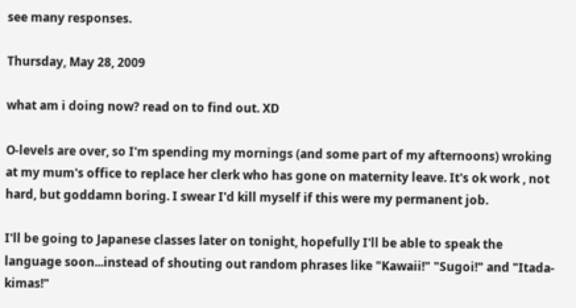see many responses.

Thursday, May 28, 2009

what am i doing now? read on to find out. XD

O-levels are over, so I'm spending my mornings (and some part of my afternoons) wroking at my mum's office to replace her clerk who has gone on maternity leave. It's ok work , not hard, but goddamn boring. I swear I'd kill myself if this were my permanent job.

I'll be going to Japanese classes later on tonight, hopefully I'll be able to speak the language soon...instead of shouting out random phrases like "Kawaii!" "Sugoi!" and "Itada-kimas!"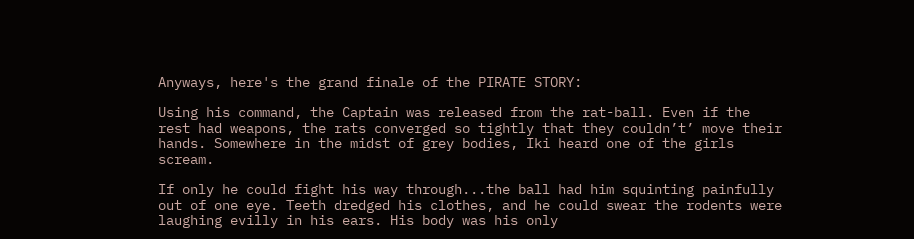Anyways, here's the grand finale of the PIRATE STORY:

Using his command, the Captain was released from the rat-ball. Even if the rest had weapons, the rats converged so tightly that they couldn’t’ move their hands. Somewhere in the midst of grey bodies, Iki heard one of the girls scream.

If only he could fight his way through...the ball had him squinting painfully out of one eye. Teeth dredged his clothes, and he could swear the rodents were laughing evilly in his ears. His body was his only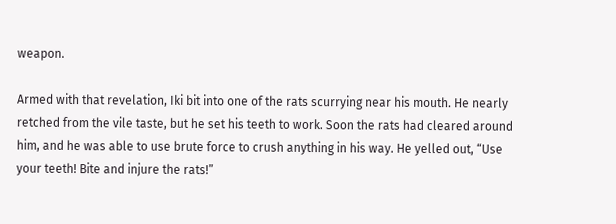weapon.

Armed with that revelation, Iki bit into one of the rats scurrying near his mouth. He nearly retched from the vile taste, but he set his teeth to work. Soon the rats had cleared around him, and he was able to use brute force to crush anything in his way. He yelled out, “Use your teeth! Bite and injure the rats!”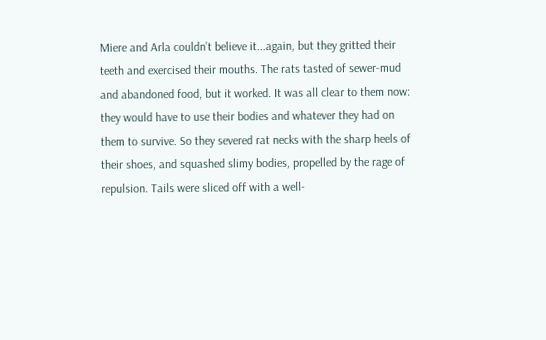Miere and Arla couldn’t believe it...again, but they gritted their teeth and exercised their mouths. The rats tasted of sewer-mud and abandoned food, but it worked. It was all clear to them now: they would have to use their bodies and whatever they had on them to survive. So they severed rat necks with the sharp heels of their shoes, and squashed slimy bodies, propelled by the rage of repulsion. Tails were sliced off with a well-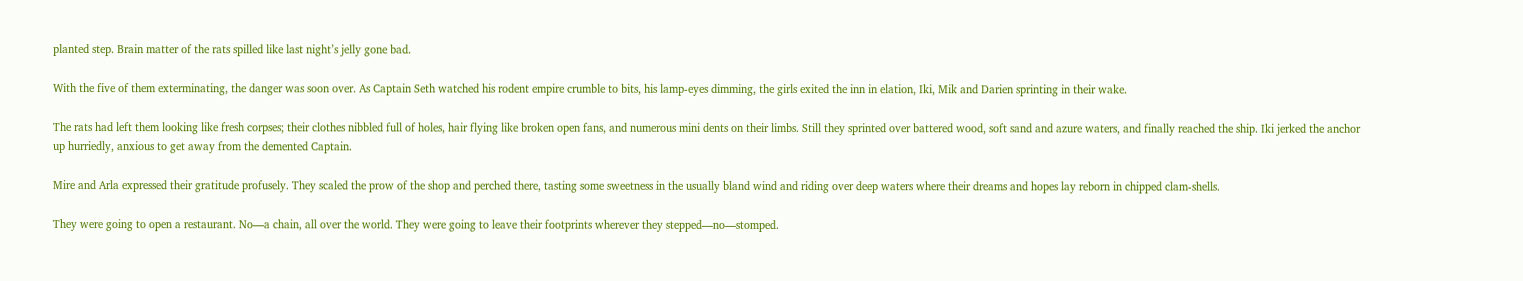planted step. Brain matter of the rats spilled like last night’s jelly gone bad.

With the five of them exterminating, the danger was soon over. As Captain Seth watched his rodent empire crumble to bits, his lamp-eyes dimming, the girls exited the inn in elation, Iki, Mik and Darien sprinting in their wake.

The rats had left them looking like fresh corpses; their clothes nibbled full of holes, hair flying like broken open fans, and numerous mini dents on their limbs. Still they sprinted over battered wood, soft sand and azure waters, and finally reached the ship. Iki jerked the anchor up hurriedly, anxious to get away from the demented Captain.

Mire and Arla expressed their gratitude profusely. They scaled the prow of the shop and perched there, tasting some sweetness in the usually bland wind and riding over deep waters where their dreams and hopes lay reborn in chipped clam-shells.

They were going to open a restaurant. No—a chain, all over the world. They were going to leave their footprints wherever they stepped—no—stomped.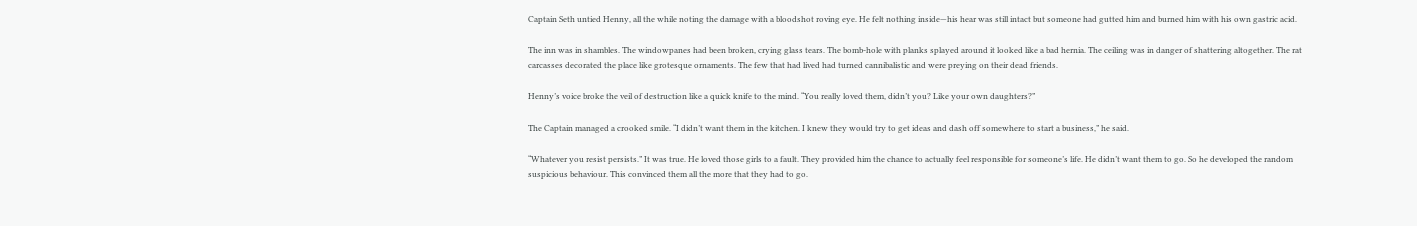Captain Seth untied Henny, all the while noting the damage with a bloodshot roving eye. He felt nothing inside—his hear was still intact but someone had gutted him and burned him with his own gastric acid.

The inn was in shambles. The windowpanes had been broken, crying glass tears. The bomb-hole with planks splayed around it looked like a bad hernia. The ceiling was in danger of shattering altogether. The rat carcasses decorated the place like grotesque ornaments. The few that had lived had turned cannibalistic and were preying on their dead friends.

Henny’s voice broke the veil of destruction like a quick knife to the mind. “You really loved them, didn’t you? Like your own daughters?”

The Captain managed a crooked smile. “I didn’t want them in the kitchen. I knew they would try to get ideas and dash off somewhere to start a business,” he said.

“Whatever you resist persists.” It was true. He loved those girls to a fault. They provided him the chance to actually feel responsible for someone’s life. He didn’t want them to go. So he developed the random suspicious behaviour. This convinced them all the more that they had to go.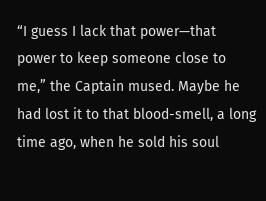“I guess I lack that power—that power to keep someone close to me,” the Captain mused. Maybe he had lost it to that blood-smell, a long time ago, when he sold his soul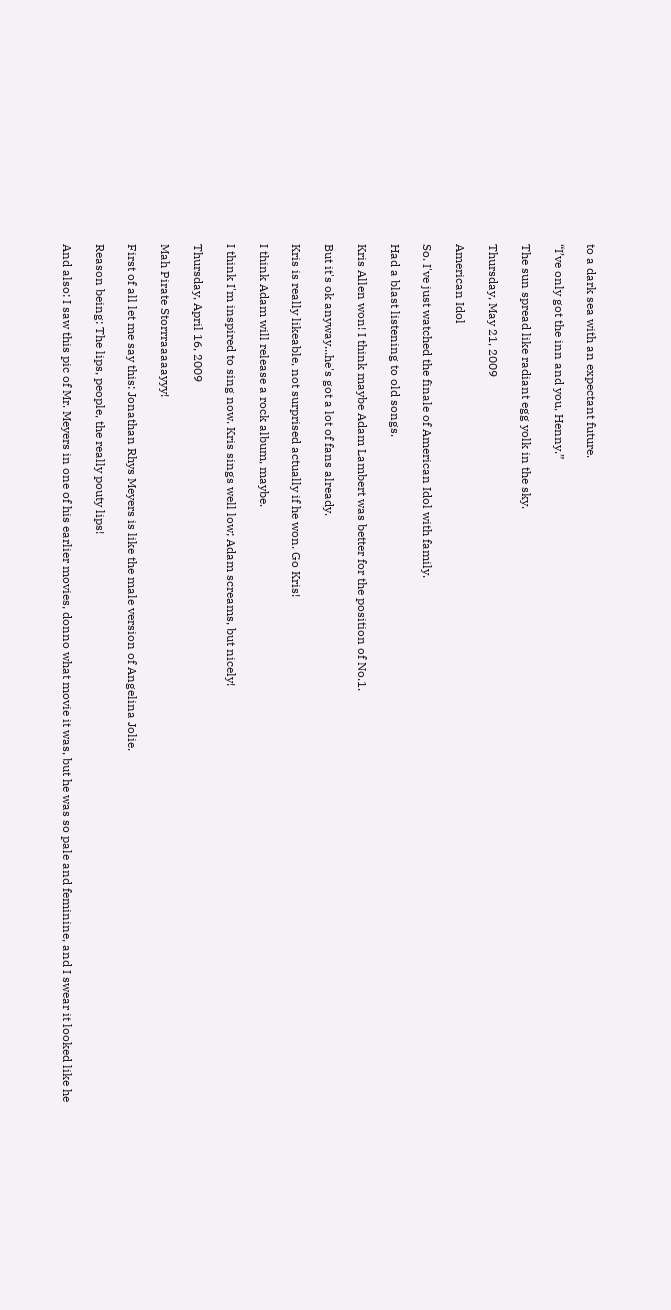to a dark sea with an expectant future.

“I’ve only got the inn and you, Henny.”

The sun spread like radiant egg yolk in the sky.

Thursday, May 21, 2009

American Idol

So. I've just watched the finale of American Idol with family.

Had a blast listening to old songs.

Kris Allen won! I think maybe Adam Lambert was better for the position of No.1.

But it's ok anyway...he's got a lot of fans already.

Kris is really likeable, not surprised actually if he won. Go Kris!

I think Adam will release a rock album, maybe.

I think I'm inspired to sing now. Kris sings well low; Adam screams, but nicely!

Thursday, April 16, 2009

Mah Pirate Storrraaaaayyy!

First of all let me say this: Jonathan Rhys Meyers is like the male version of Angelina Jolie.

Reason being: The lips, people, the really pouty lips!

And also: I saw this pic of Mr. Meyers in one of his earlier movies, donno what movie it was, but he was so pale and feminine, and I swear it looked like he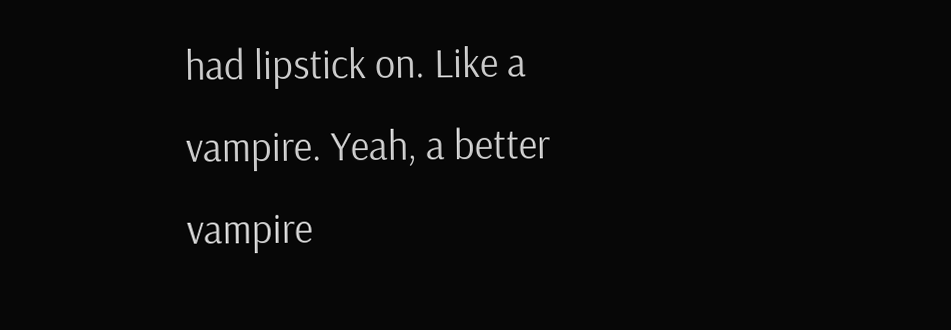had lipstick on. Like a vampire. Yeah, a better vampire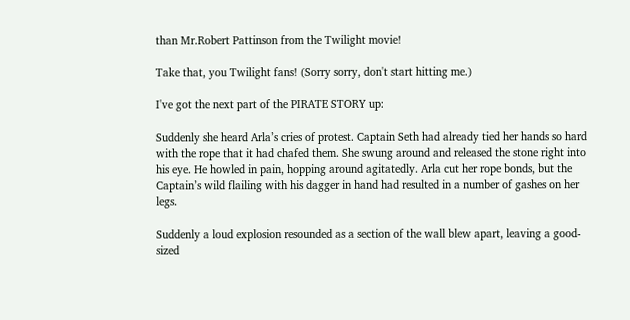than Mr.Robert Pattinson from the Twilight movie!

Take that, you Twilight fans! (Sorry sorry, don't start hitting me.)

I've got the next part of the PIRATE STORY up:

Suddenly she heard Arla’s cries of protest. Captain Seth had already tied her hands so hard with the rope that it had chafed them. She swung around and released the stone right into his eye. He howled in pain, hopping around agitatedly. Arla cut her rope bonds, but the Captain’s wild flailing with his dagger in hand had resulted in a number of gashes on her legs.

Suddenly a loud explosion resounded as a section of the wall blew apart, leaving a good-sized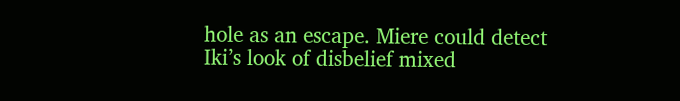hole as an escape. Miere could detect Iki’s look of disbelief mixed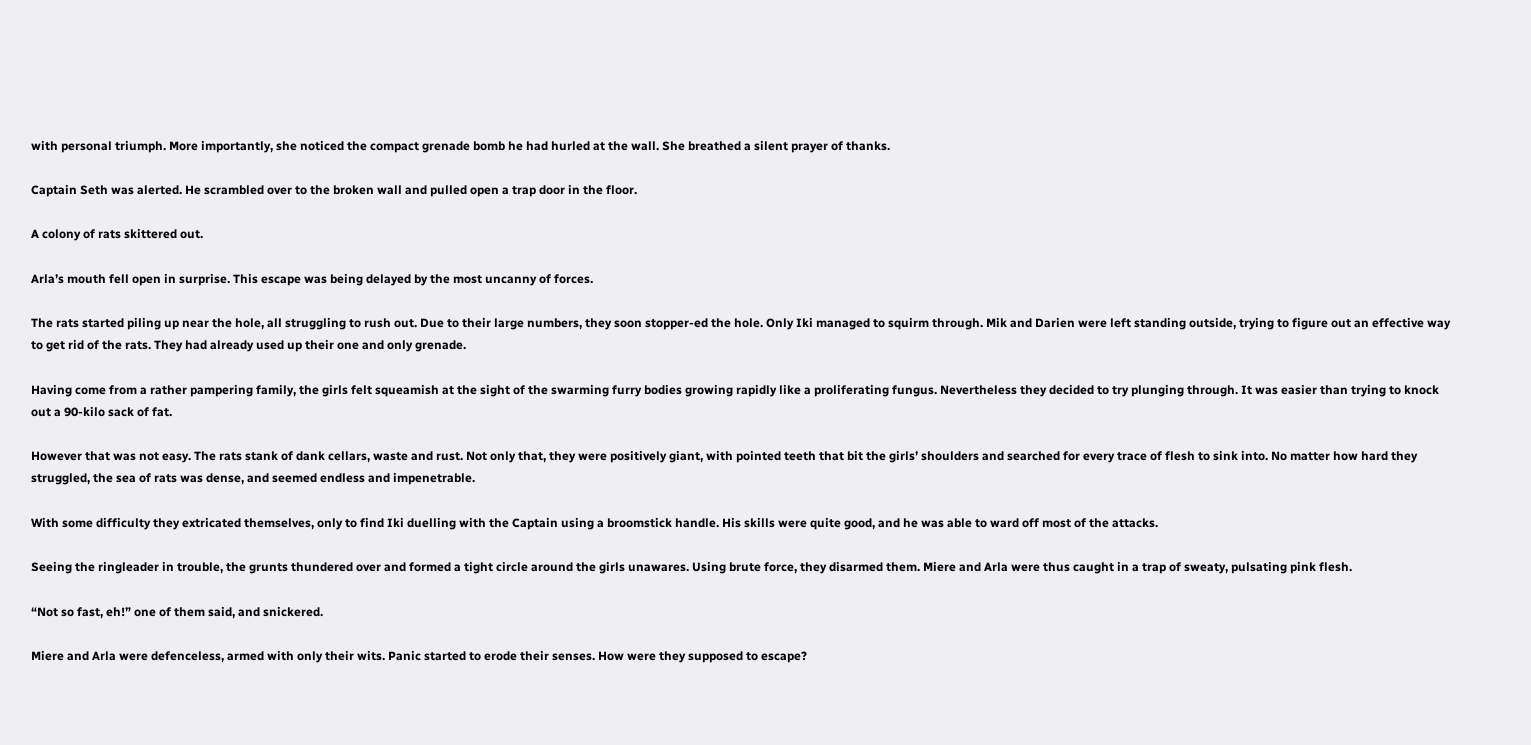with personal triumph. More importantly, she noticed the compact grenade bomb he had hurled at the wall. She breathed a silent prayer of thanks.

Captain Seth was alerted. He scrambled over to the broken wall and pulled open a trap door in the floor.

A colony of rats skittered out.

Arla’s mouth fell open in surprise. This escape was being delayed by the most uncanny of forces.

The rats started piling up near the hole, all struggling to rush out. Due to their large numbers, they soon stopper-ed the hole. Only Iki managed to squirm through. Mik and Darien were left standing outside, trying to figure out an effective way to get rid of the rats. They had already used up their one and only grenade.

Having come from a rather pampering family, the girls felt squeamish at the sight of the swarming furry bodies growing rapidly like a proliferating fungus. Nevertheless they decided to try plunging through. It was easier than trying to knock out a 90-kilo sack of fat.

However that was not easy. The rats stank of dank cellars, waste and rust. Not only that, they were positively giant, with pointed teeth that bit the girls’ shoulders and searched for every trace of flesh to sink into. No matter how hard they struggled, the sea of rats was dense, and seemed endless and impenetrable.

With some difficulty they extricated themselves, only to find Iki duelling with the Captain using a broomstick handle. His skills were quite good, and he was able to ward off most of the attacks.

Seeing the ringleader in trouble, the grunts thundered over and formed a tight circle around the girls unawares. Using brute force, they disarmed them. Miere and Arla were thus caught in a trap of sweaty, pulsating pink flesh.

“Not so fast, eh!” one of them said, and snickered.

Miere and Arla were defenceless, armed with only their wits. Panic started to erode their senses. How were they supposed to escape?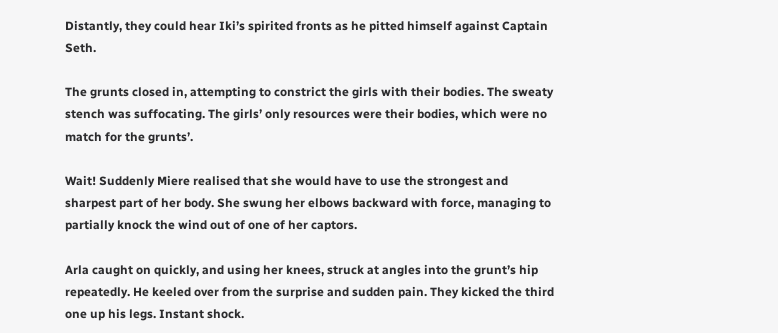Distantly, they could hear Iki’s spirited fronts as he pitted himself against Captain Seth.

The grunts closed in, attempting to constrict the girls with their bodies. The sweaty stench was suffocating. The girls’ only resources were their bodies, which were no match for the grunts’.

Wait! Suddenly Miere realised that she would have to use the strongest and sharpest part of her body. She swung her elbows backward with force, managing to partially knock the wind out of one of her captors.

Arla caught on quickly, and using her knees, struck at angles into the grunt’s hip repeatedly. He keeled over from the surprise and sudden pain. They kicked the third one up his legs. Instant shock.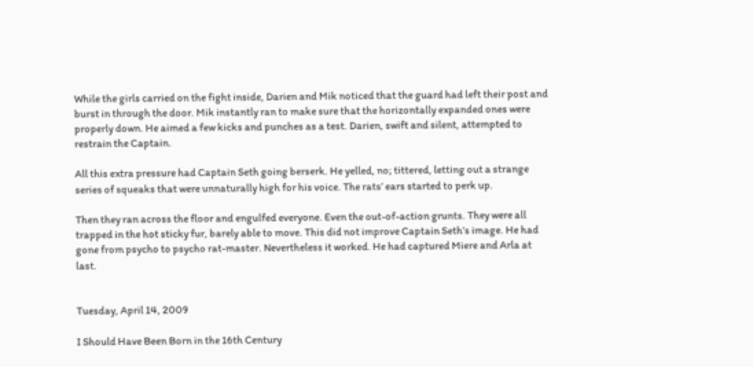While the girls carried on the fight inside, Darien and Mik noticed that the guard had left their post and burst in through the door. Mik instantly ran to make sure that the horizontally expanded ones were properly down. He aimed a few kicks and punches as a test. Darien, swift and silent, attempted to restrain the Captain.

All this extra pressure had Captain Seth going berserk. He yelled, no; tittered, letting out a strange series of squeaks that were unnaturally high for his voice. The rats’ ears started to perk up.

Then they ran across the floor and engulfed everyone. Even the out-of-action grunts. They were all trapped in the hot sticky fur, barely able to move. This did not improve Captain Seth’s image. He had gone from psycho to psycho rat-master. Nevertheless it worked. He had captured Miere and Arla at last.


Tuesday, April 14, 2009

I Should Have Been Born in the 16th Century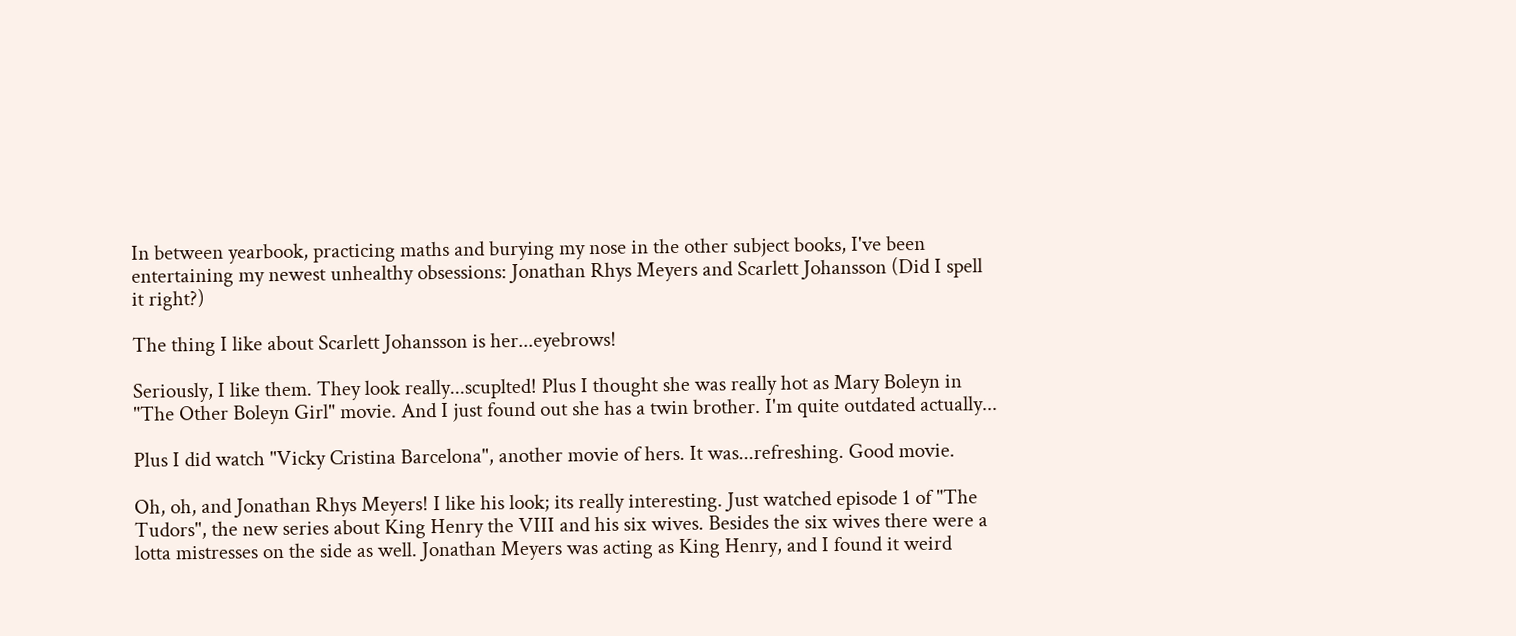In between yearbook, practicing maths and burying my nose in the other subject books, I've been entertaining my newest unhealthy obsessions: Jonathan Rhys Meyers and Scarlett Johansson (Did I spell it right?)

The thing I like about Scarlett Johansson is her...eyebrows!

Seriously, I like them. They look really...scuplted! Plus I thought she was really hot as Mary Boleyn in "The Other Boleyn Girl" movie. And I just found out she has a twin brother. I'm quite outdated actually...

Plus I did watch "Vicky Cristina Barcelona", another movie of hers. It was...refreshing. Good movie.

Oh, oh, and Jonathan Rhys Meyers! I like his look; its really interesting. Just watched episode 1 of "The Tudors", the new series about King Henry the VIII and his six wives. Besides the six wives there were a lotta mistresses on the side as well. Jonathan Meyers was acting as King Henry, and I found it weird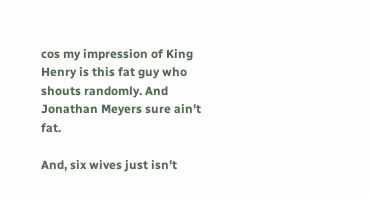cos my impression of King Henry is this fat guy who shouts randomly. And Jonathan Meyers sure ain't fat.

And, six wives just isn't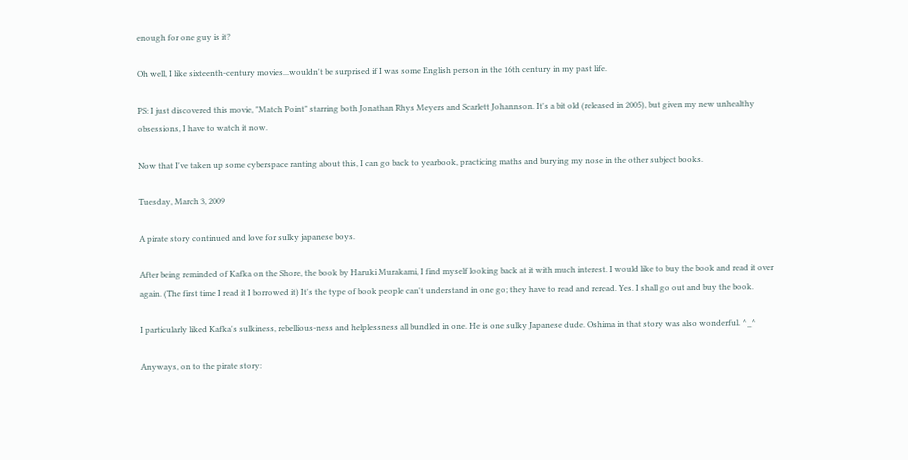enough for one guy is it?

Oh well, I like sixteenth-century movies...wouldn't be surprised if I was some English person in the 16th century in my past life.

PS: I just discovered this movie, "Match Point" starring both Jonathan Rhys Meyers and Scarlett Johannson. It's a bit old (released in 2005), but given my new unhealthy obsessions, I have to watch it now.

Now that I've taken up some cyberspace ranting about this, I can go back to yearbook, practicing maths and burying my nose in the other subject books.

Tuesday, March 3, 2009

A pirate story continued and love for sulky japanese boys.

After being reminded of Kafka on the Shore, the book by Haruki Murakami, I find myself looking back at it with much interest. I would like to buy the book and read it over again. (The first time I read it I borrowed it) It's the type of book people can't understand in one go; they have to read and reread. Yes. I shall go out and buy the book.

I particularly liked Kafka's sulkiness, rebellious-ness and helplessness all bundled in one. He is one sulky Japanese dude. Oshima in that story was also wonderful. ^_^

Anyways, on to the pirate story: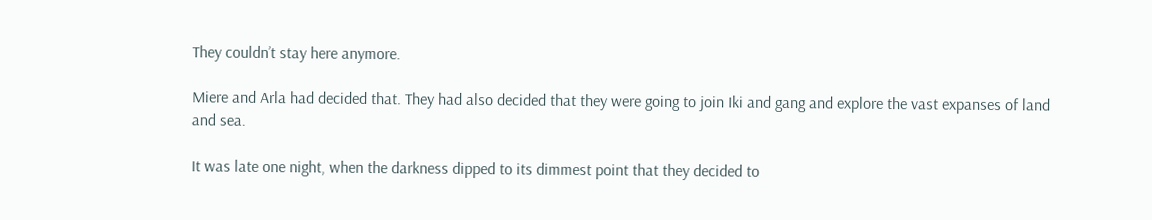They couldn’t stay here anymore.

Miere and Arla had decided that. They had also decided that they were going to join Iki and gang and explore the vast expanses of land and sea.

It was late one night, when the darkness dipped to its dimmest point that they decided to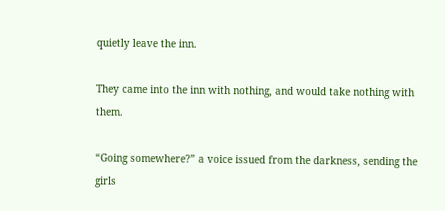quietly leave the inn.

They came into the inn with nothing, and would take nothing with them.

“Going somewhere?” a voice issued from the darkness, sending the girls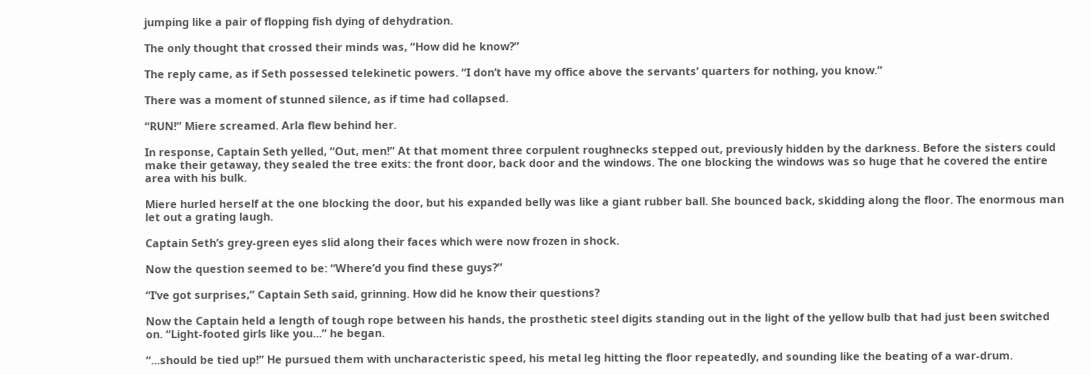jumping like a pair of flopping fish dying of dehydration.

The only thought that crossed their minds was, “How did he know?”

The reply came, as if Seth possessed telekinetic powers. “I don’t have my office above the servants’ quarters for nothing, you know.”

There was a moment of stunned silence, as if time had collapsed.

“RUN!” Miere screamed. Arla flew behind her.

In response, Captain Seth yelled, “Out, men!” At that moment three corpulent roughnecks stepped out, previously hidden by the darkness. Before the sisters could make their getaway, they sealed the tree exits: the front door, back door and the windows. The one blocking the windows was so huge that he covered the entire area with his bulk.

Miere hurled herself at the one blocking the door, but his expanded belly was like a giant rubber ball. She bounced back, skidding along the floor. The enormous man let out a grating laugh.

Captain Seth’s grey-green eyes slid along their faces which were now frozen in shock.

Now the question seemed to be: “Where’d you find these guys?”

“I’ve got surprises,” Captain Seth said, grinning. How did he know their questions?

Now the Captain held a length of tough rope between his hands, the prosthetic steel digits standing out in the light of the yellow bulb that had just been switched on. “Light-footed girls like you...” he began.

“...should be tied up!” He pursued them with uncharacteristic speed, his metal leg hitting the floor repeatedly, and sounding like the beating of a war-drum.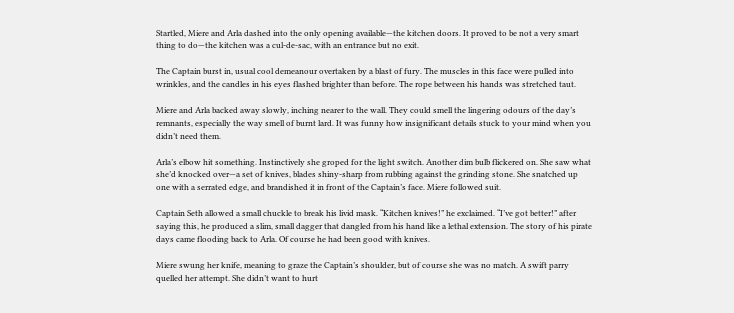Startled, Miere and Arla dashed into the only opening available—the kitchen doors. It proved to be not a very smart thing to do—the kitchen was a cul-de-sac, with an entrance but no exit.

The Captain burst in, usual cool demeanour overtaken by a blast of fury. The muscles in this face were pulled into wrinkles, and the candles in his eyes flashed brighter than before. The rope between his hands was stretched taut.

Miere and Arla backed away slowly, inching nearer to the wall. They could smell the lingering odours of the day’s remnants, especially the way smell of burnt lard. It was funny how insignificant details stuck to your mind when you didn’t need them.

Arla’s elbow hit something. Instinctively she groped for the light switch. Another dim bulb flickered on. She saw what she’d knocked over—a set of knives, blades shiny-sharp from rubbing against the grinding stone. She snatched up one with a serrated edge, and brandished it in front of the Captain’s face. Miere followed suit.

Captain Seth allowed a small chuckle to break his livid mask. “Kitchen knives!” he exclaimed. “I’ve got better!” after saying this, he produced a slim, small dagger that dangled from his hand like a lethal extension. The story of his pirate days came flooding back to Arla. Of course he had been good with knives.

Miere swung her knife, meaning to graze the Captain’s shoulder, but of course she was no match. A swift parry quelled her attempt. She didn’t want to hurt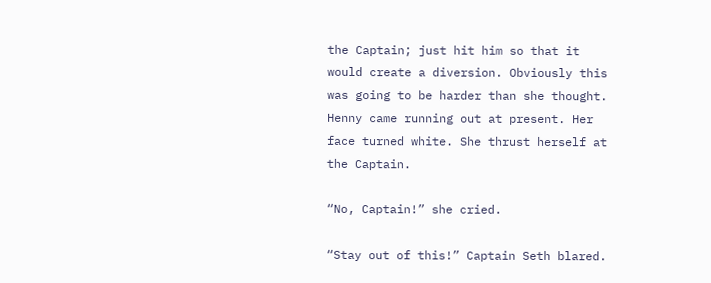the Captain; just hit him so that it would create a diversion. Obviously this was going to be harder than she thought.
Henny came running out at present. Her face turned white. She thrust herself at the Captain.

“No, Captain!” she cried.

“Stay out of this!” Captain Seth blared.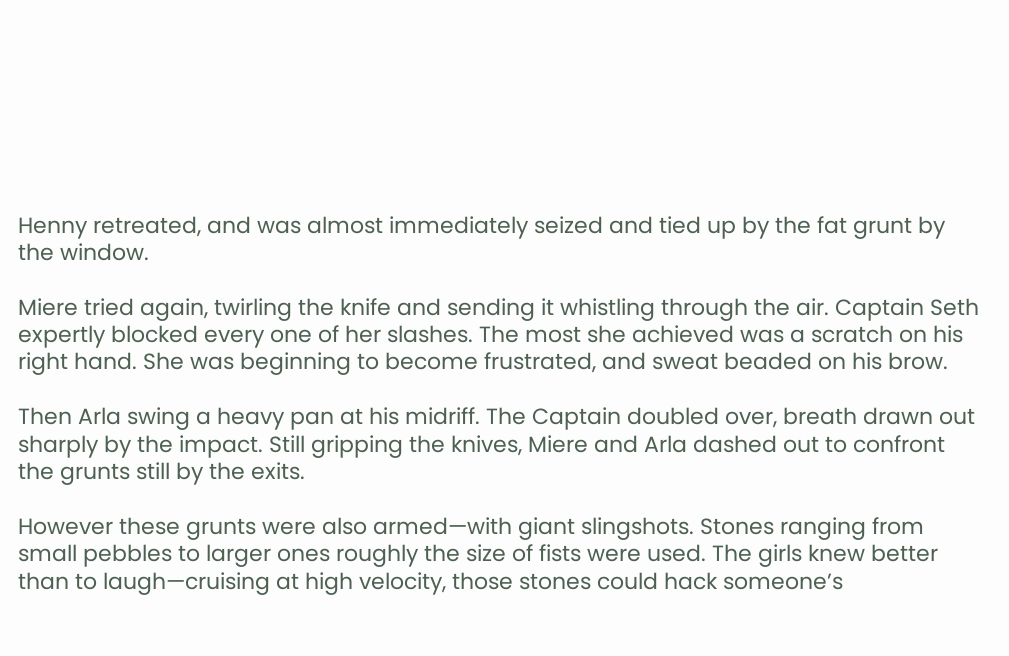Henny retreated, and was almost immediately seized and tied up by the fat grunt by the window.

Miere tried again, twirling the knife and sending it whistling through the air. Captain Seth expertly blocked every one of her slashes. The most she achieved was a scratch on his right hand. She was beginning to become frustrated, and sweat beaded on his brow.

Then Arla swing a heavy pan at his midriff. The Captain doubled over, breath drawn out sharply by the impact. Still gripping the knives, Miere and Arla dashed out to confront the grunts still by the exits.

However these grunts were also armed—with giant slingshots. Stones ranging from small pebbles to larger ones roughly the size of fists were used. The girls knew better than to laugh—cruising at high velocity, those stones could hack someone’s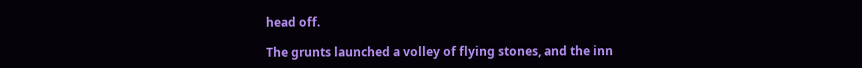head off.

The grunts launched a volley of flying stones, and the inn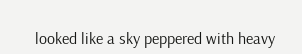looked like a sky peppered with heavy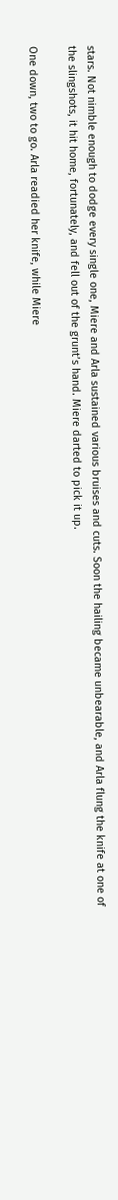stars. Not nimble enough to dodge every single one, Miere and Arla sustained various bruises and cuts. Soon the hailing became unbearable, and Arla flung the knife at one of the slingshots, it hit home, fortunately, and fell out of the grunt’s hand. Miere darted to pick it up.

One down, two to go. Arla readied her knife, while Miere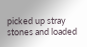picked up stray stones and loaded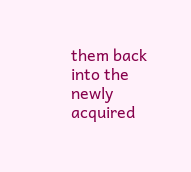them back into the newly acquired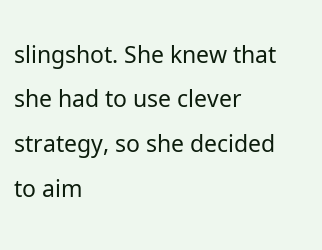slingshot. She knew that she had to use clever strategy, so she decided to aim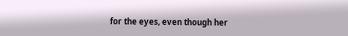for the eyes, even though her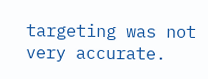targeting was not very accurate.